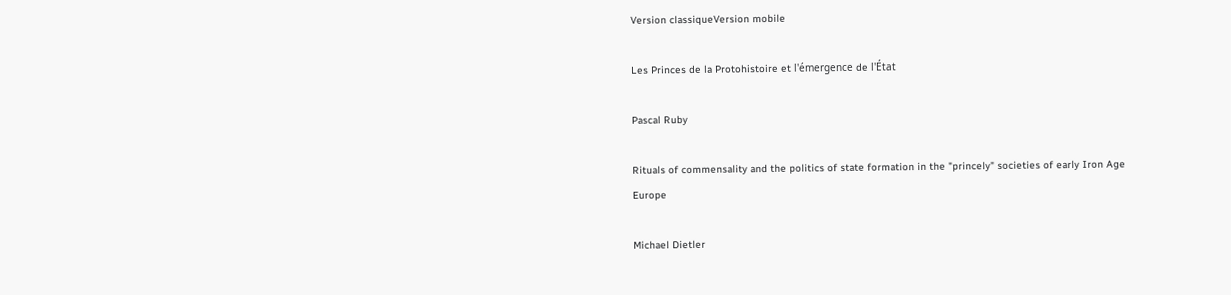Version classiqueVersion mobile

Les Princes de la Protohistoire et l'émergence de l'État

Pascal Ruby

Rituals of commensality and the politics of state formation in the "princely" societies of early Iron Age Europe

Michael Dietler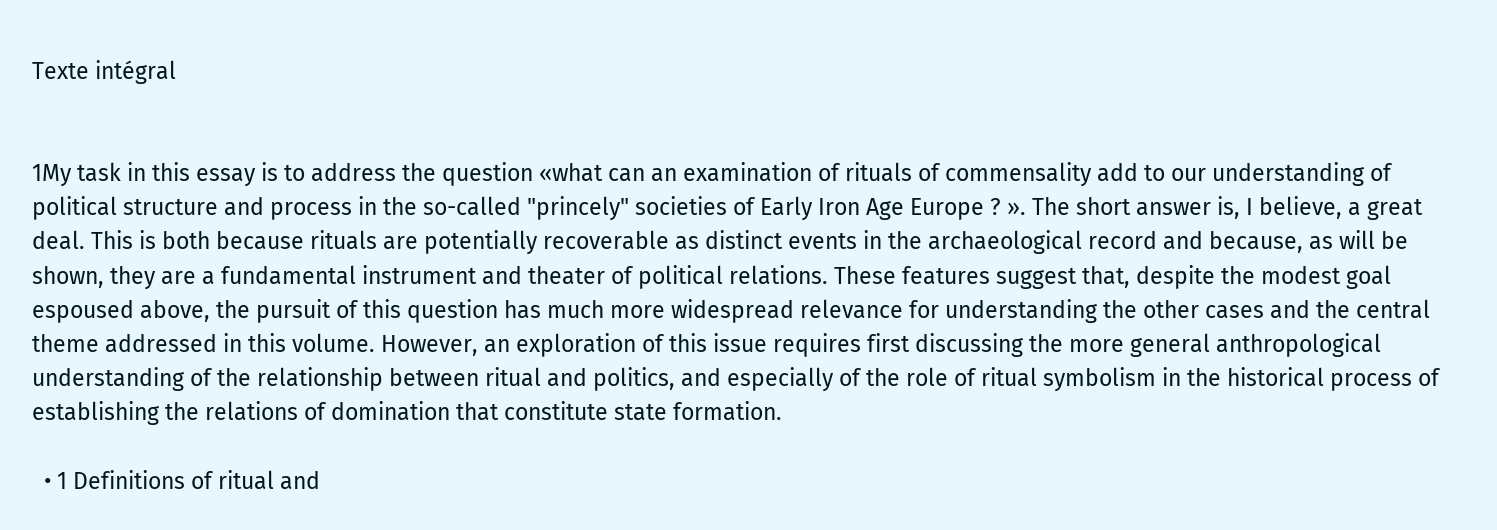Texte intégral


1My task in this essay is to address the question «what can an examination of rituals of commensality add to our understanding of political structure and process in the so-called "princely" societies of Early Iron Age Europe ? ». The short answer is, I believe, a great deal. This is both because rituals are potentially recoverable as distinct events in the archaeological record and because, as will be shown, they are a fundamental instrument and theater of political relations. These features suggest that, despite the modest goal espoused above, the pursuit of this question has much more widespread relevance for understanding the other cases and the central theme addressed in this volume. However, an exploration of this issue requires first discussing the more general anthropological understanding of the relationship between ritual and politics, and especially of the role of ritual symbolism in the historical process of establishing the relations of domination that constitute state formation.

  • 1 Definitions of ritual and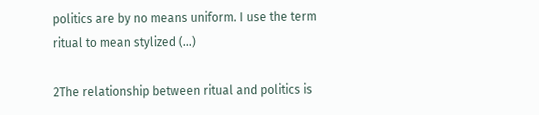politics are by no means uniform. I use the term ritual to mean stylized (...)

2The relationship between ritual and politics is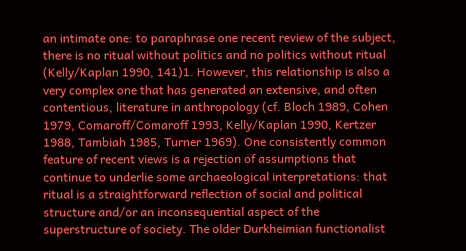an intimate one: to paraphrase one recent review of the subject, there is no ritual without politics and no politics without ritual (Kelly/Kaplan 1990, 141)1. However, this relationship is also a very complex one that has generated an extensive, and often contentious, literature in anthropology (cf. Bloch 1989, Cohen 1979, Comaroff/Comaroff 1993, Kelly/Kaplan 1990, Kertzer 1988, Tambiah 1985, Turner 1969). One consistently common feature of recent views is a rejection of assumptions that continue to underlie some archaeological interpretations: that ritual is a straightforward reflection of social and political structure and/or an inconsequential aspect of the superstructure of society. The older Durkheimian functionalist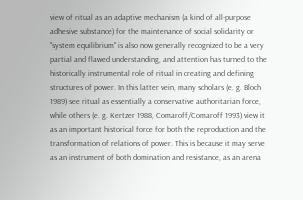view of ritual as an adaptive mechanism (a kind of all-purpose adhesive substance) for the maintenance of social solidarity or "system equilibrium" is also now generally recognized to be a very partial and flawed understanding, and attention has turned to the historically instrumental role of ritual in creating and defining structures of power. In this latter vein, many scholars (e. g. Bloch 1989) see ritual as essentially a conservative authoritarian force, while others (e. g. Kertzer 1988, Comaroff/Comaroff 1993) view it as an important historical force for both the reproduction and the transformation of relations of power. This is because it may serve as an instrument of both domination and resistance, as an arena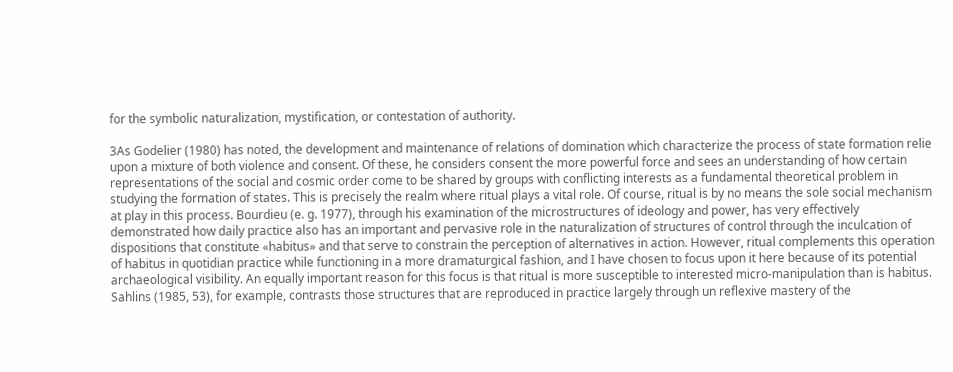for the symbolic naturalization, mystification, or contestation of authority.

3As Godelier (1980) has noted, the development and maintenance of relations of domination which characterize the process of state formation relie upon a mixture of both violence and consent. Of these, he considers consent the more powerful force and sees an understanding of how certain representations of the social and cosmic order come to be shared by groups with conflicting interests as a fundamental theoretical problem in studying the formation of states. This is precisely the realm where ritual plays a vital role. Of course, ritual is by no means the sole social mechanism at play in this process. Bourdieu (e. g. 1977), through his examination of the microstructures of ideology and power, has very effectively demonstrated how daily practice also has an important and pervasive role in the naturalization of structures of control through the inculcation of dispositions that constitute «habitus» and that serve to constrain the perception of alternatives in action. However, ritual complements this operation of habitus in quotidian practice while functioning in a more dramaturgical fashion, and I have chosen to focus upon it here because of its potential archaeological visibility. An equally important reason for this focus is that ritual is more susceptible to interested micro-manipulation than is habitus. Sahlins (1985, 53), for example, contrasts those structures that are reproduced in practice largely through un reflexive mastery of the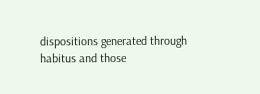dispositions generated through habitus and those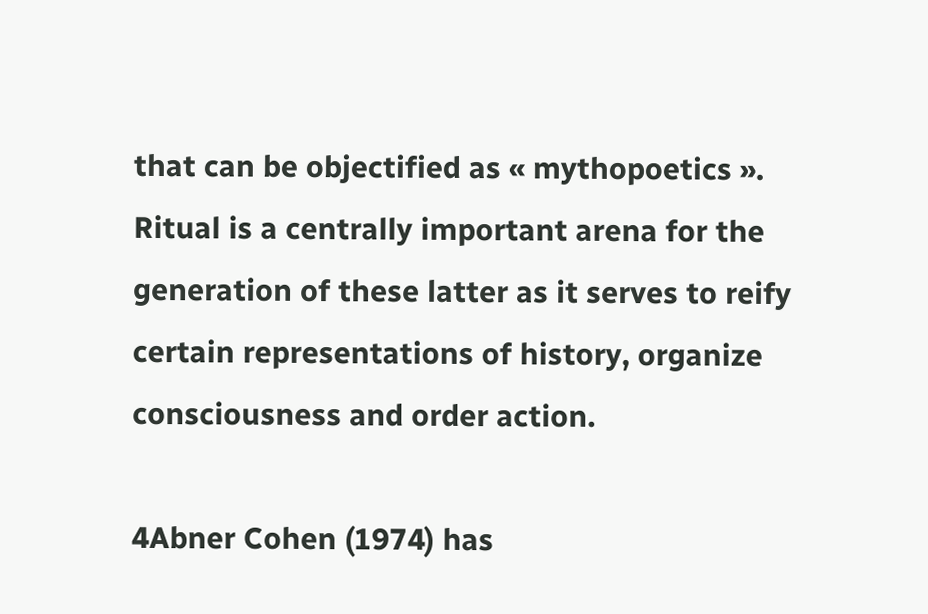that can be objectified as « mythopoetics ». Ritual is a centrally important arena for the generation of these latter as it serves to reify certain representations of history, organize consciousness and order action.

4Abner Cohen (1974) has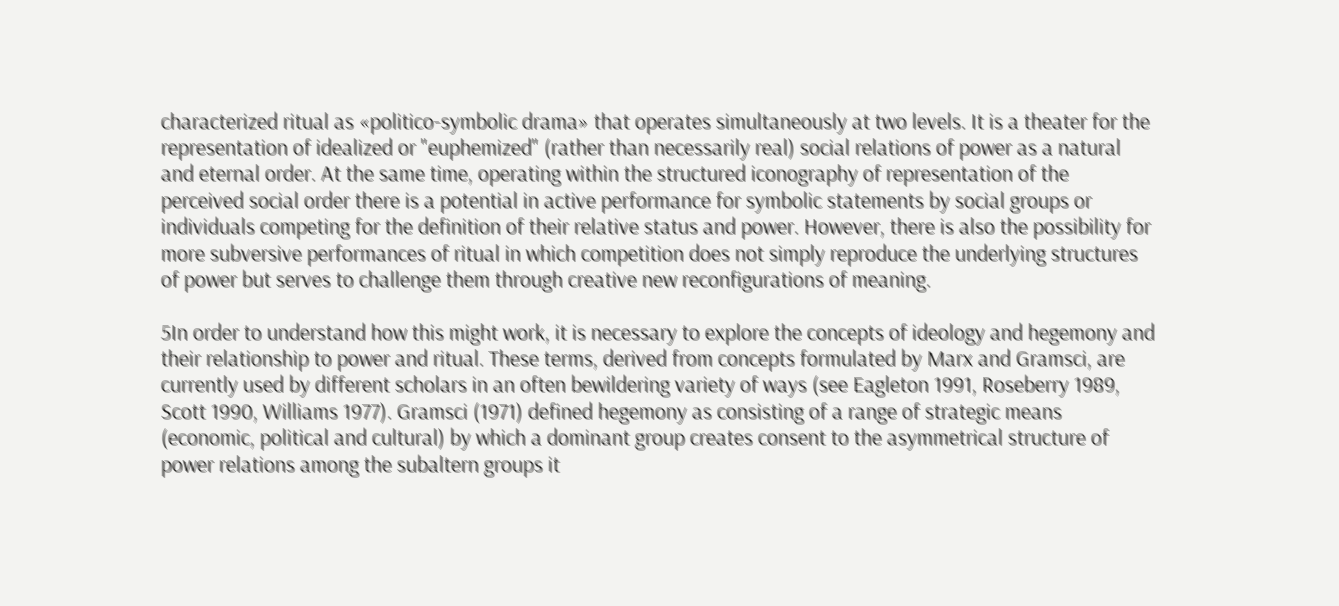characterized ritual as «politico-symbolic drama» that operates simultaneously at two levels. It is a theater for the representation of idealized or "euphemized" (rather than necessarily real) social relations of power as a natural and eternal order. At the same time, operating within the structured iconography of representation of the perceived social order there is a potential in active performance for symbolic statements by social groups or individuals competing for the definition of their relative status and power. However, there is also the possibility for more subversive performances of ritual in which competition does not simply reproduce the underlying structures of power but serves to challenge them through creative new reconfigurations of meaning.

5In order to understand how this might work, it is necessary to explore the concepts of ideology and hegemony and their relationship to power and ritual. These terms, derived from concepts formulated by Marx and Gramsci, are currently used by different scholars in an often bewildering variety of ways (see Eagleton 1991, Roseberry 1989, Scott 1990, Williams 1977). Gramsci (1971) defined hegemony as consisting of a range of strategic means (economic, political and cultural) by which a dominant group creates consent to the asymmetrical structure of power relations among the subaltern groups it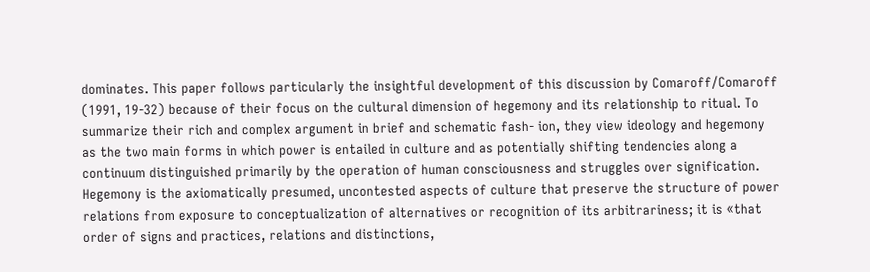dominates. This paper follows particularly the insightful development of this discussion by Comaroff/Comaroff (1991, 19-32) because of their focus on the cultural dimension of hegemony and its relationship to ritual. To summarize their rich and complex argument in brief and schematic fash- ion, they view ideology and hegemony as the two main forms in which power is entailed in culture and as potentially shifting tendencies along a continuum distinguished primarily by the operation of human consciousness and struggles over signification. Hegemony is the axiomatically presumed, uncontested aspects of culture that preserve the structure of power relations from exposure to conceptualization of alternatives or recognition of its arbitrariness; it is «that order of signs and practices, relations and distinctions,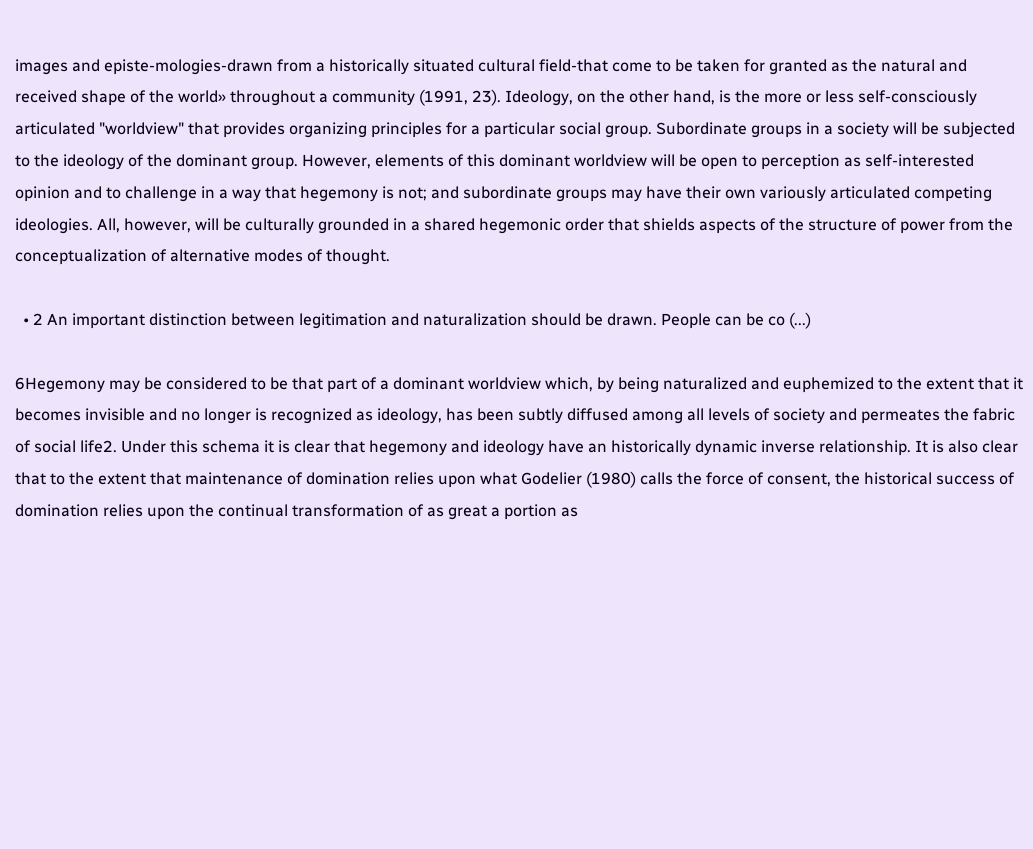images and episte-mologies-drawn from a historically situated cultural field-that come to be taken for granted as the natural and received shape of the world» throughout a community (1991, 23). Ideology, on the other hand, is the more or less self-consciously articulated "worldview" that provides organizing principles for a particular social group. Subordinate groups in a society will be subjected to the ideology of the dominant group. However, elements of this dominant worldview will be open to perception as self-interested opinion and to challenge in a way that hegemony is not; and subordinate groups may have their own variously articulated competing ideologies. All, however, will be culturally grounded in a shared hegemonic order that shields aspects of the structure of power from the conceptualization of alternative modes of thought.

  • 2 An important distinction between legitimation and naturalization should be drawn. People can be co (...)

6Hegemony may be considered to be that part of a dominant worldview which, by being naturalized and euphemized to the extent that it becomes invisible and no longer is recognized as ideology, has been subtly diffused among all levels of society and permeates the fabric of social life2. Under this schema it is clear that hegemony and ideology have an historically dynamic inverse relationship. It is also clear that to the extent that maintenance of domination relies upon what Godelier (1980) calls the force of consent, the historical success of domination relies upon the continual transformation of as great a portion as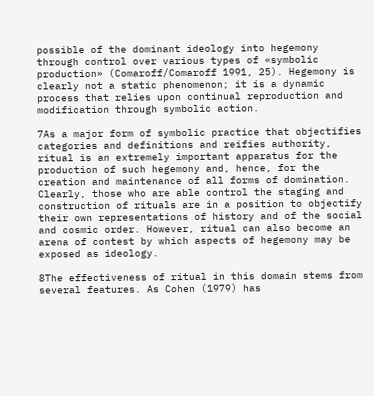possible of the dominant ideology into hegemony through control over various types of «symbolic production» (Comaroff/Comaroff 1991, 25). Hegemony is clearly not a static phenomenon; it is a dynamic process that relies upon continual reproduction and modification through symbolic action.

7As a major form of symbolic practice that objectifies categories and definitions and reifies authority, ritual is an extremely important apparatus for the production of such hegemony and, hence, for the creation and maintenance of all forms of domination. Clearly, those who are able control the staging and construction of rituals are in a position to objectify their own representations of history and of the social and cosmic order. However, ritual can also become an arena of contest by which aspects of hegemony may be exposed as ideology.

8The effectiveness of ritual in this domain stems from several features. As Cohen (1979) has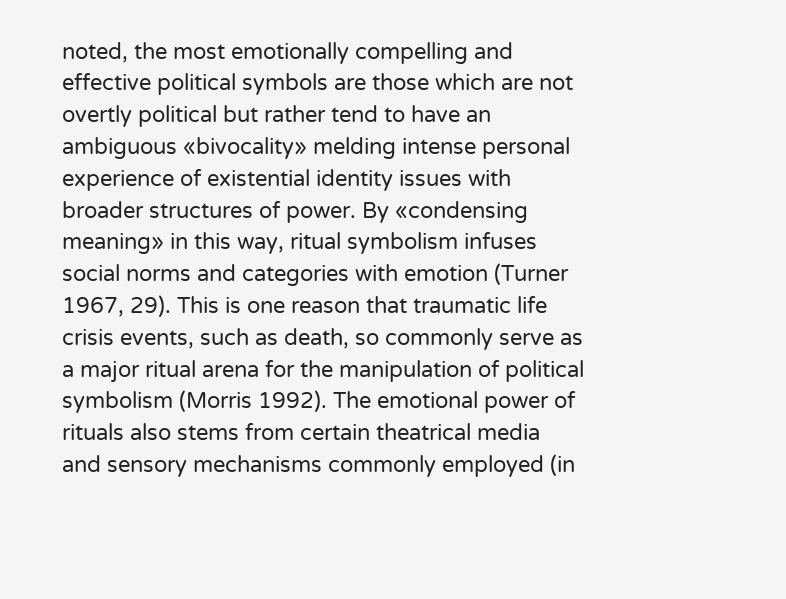noted, the most emotionally compelling and effective political symbols are those which are not overtly political but rather tend to have an ambiguous «bivocality» melding intense personal experience of existential identity issues with broader structures of power. By «condensing meaning» in this way, ritual symbolism infuses social norms and categories with emotion (Turner 1967, 29). This is one reason that traumatic life crisis events, such as death, so commonly serve as a major ritual arena for the manipulation of political symbolism (Morris 1992). The emotional power of rituals also stems from certain theatrical media and sensory mechanisms commonly employed (in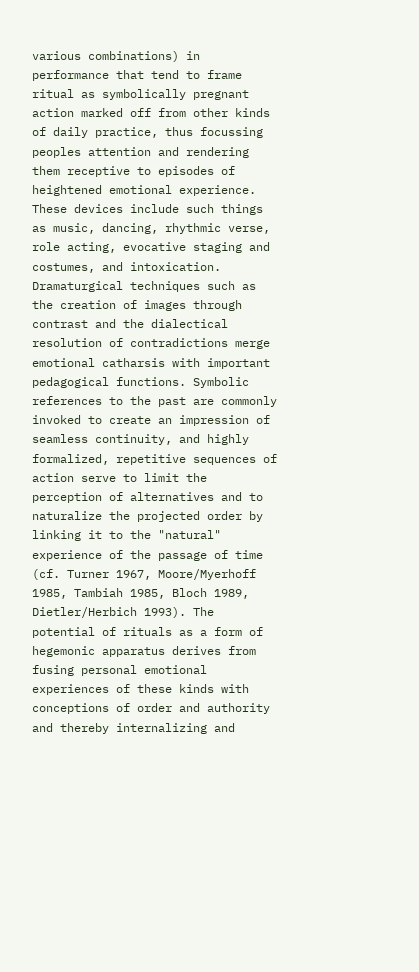various combinations) in performance that tend to frame ritual as symbolically pregnant action marked off from other kinds of daily practice, thus focussing peoples attention and rendering them receptive to episodes of heightened emotional experience. These devices include such things as music, dancing, rhythmic verse, role acting, evocative staging and costumes, and intoxication. Dramaturgical techniques such as the creation of images through contrast and the dialectical resolution of contradictions merge emotional catharsis with important pedagogical functions. Symbolic references to the past are commonly invoked to create an impression of seamless continuity, and highly formalized, repetitive sequences of action serve to limit the perception of alternatives and to naturalize the projected order by linking it to the "natural" experience of the passage of time (cf. Turner 1967, Moore/Myerhoff 1985, Tambiah 1985, Bloch 1989, Dietler/Herbich 1993). The potential of rituals as a form of hegemonic apparatus derives from fusing personal emotional experiences of these kinds with conceptions of order and authority and thereby internalizing and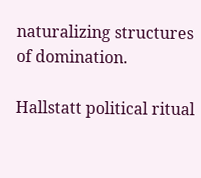naturalizing structures of domination.

Hallstatt political ritual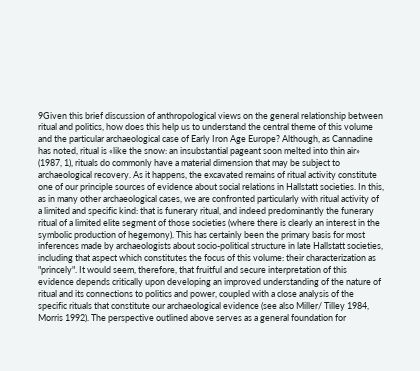9Given this brief discussion of anthropological views on the general relationship between ritual and politics, how does this help us to understand the central theme of this volume and the particular archaeological case of Early Iron Age Europe? Although, as Cannadine has noted, ritual is «like the snow: an insubstantial pageant soon melted into thin air» (1987, 1), rituals do commonly have a material dimension that may be subject to archaeological recovery. As it happens, the excavated remains of ritual activity constitute one of our principle sources of evidence about social relations in Hallstatt societies. In this, as in many other archaeological cases, we are confronted particularly with ritual activity of a limited and specific kind: that is funerary ritual, and indeed predominantly the funerary ritual of a limited elite segment of those societies (where there is clearly an interest in the symbolic production of hegemony). This has certainly been the primary basis for most inferences made by archaeologists about socio-political structure in late Hallstatt societies, including that aspect which constitutes the focus of this volume: their characterization as "princely". It would seem, therefore, that fruitful and secure interpretation of this evidence depends critically upon developing an improved understanding of the nature of ritual and its connections to politics and power, coupled with a close analysis of the specific rituals that constitute our archaeological evidence (see also Miller/ Tilley 1984, Morris 1992). The perspective outlined above serves as a general foundation for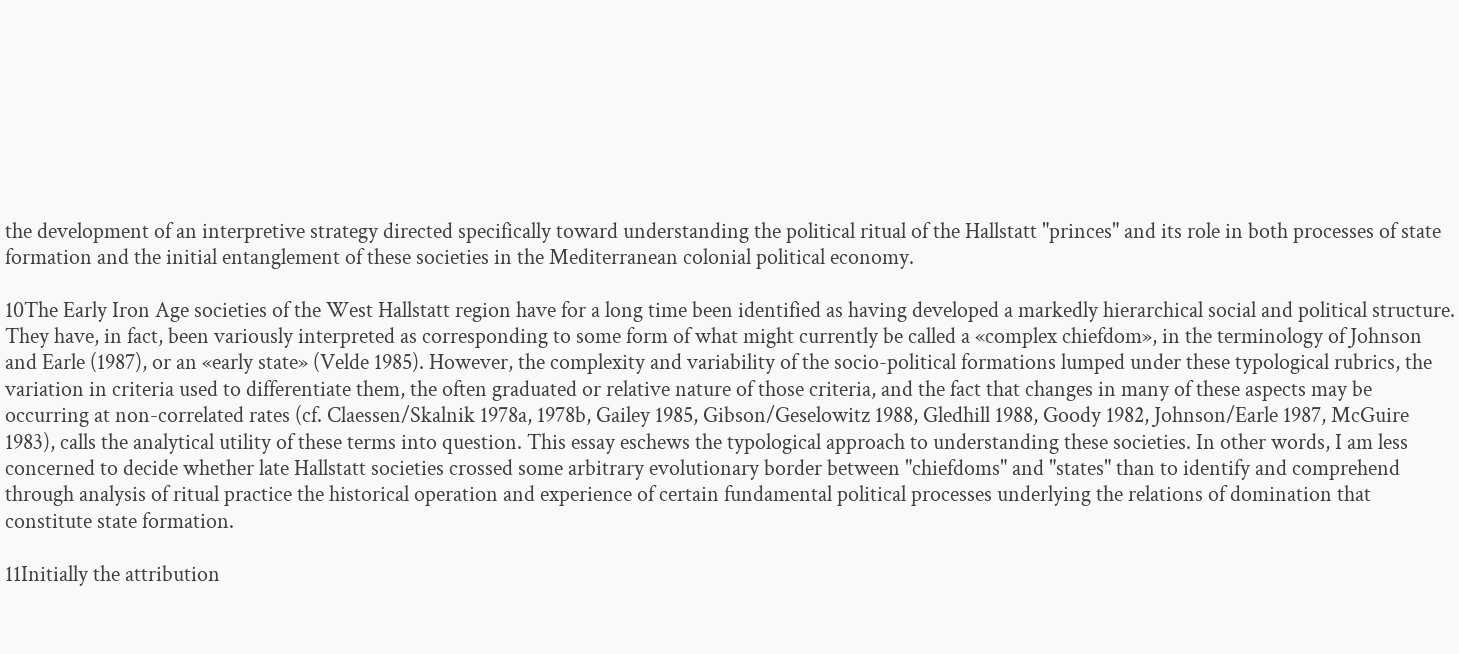the development of an interpretive strategy directed specifically toward understanding the political ritual of the Hallstatt "princes" and its role in both processes of state formation and the initial entanglement of these societies in the Mediterranean colonial political economy.

10The Early Iron Age societies of the West Hallstatt region have for a long time been identified as having developed a markedly hierarchical social and political structure. They have, in fact, been variously interpreted as corresponding to some form of what might currently be called a «complex chiefdom», in the terminology of Johnson and Earle (1987), or an «early state» (Velde 1985). However, the complexity and variability of the socio-political formations lumped under these typological rubrics, the variation in criteria used to differentiate them, the often graduated or relative nature of those criteria, and the fact that changes in many of these aspects may be occurring at non-correlated rates (cf. Claessen/Skalnik 1978a, 1978b, Gailey 1985, Gibson/Geselowitz 1988, Gledhill 1988, Goody 1982, Johnson/Earle 1987, McGuire 1983), calls the analytical utility of these terms into question. This essay eschews the typological approach to understanding these societies. In other words, I am less concerned to decide whether late Hallstatt societies crossed some arbitrary evolutionary border between "chiefdoms" and "states" than to identify and comprehend through analysis of ritual practice the historical operation and experience of certain fundamental political processes underlying the relations of domination that constitute state formation.

11Initially the attribution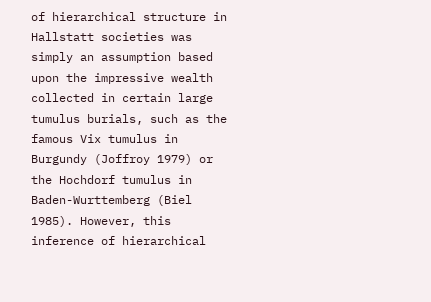of hierarchical structure in Hallstatt societies was simply an assumption based upon the impressive wealth collected in certain large tumulus burials, such as the famous Vix tumulus in Burgundy (Joffroy 1979) or the Hochdorf tumulus in Baden-Wurttemberg (Biel 1985). However, this inference of hierarchical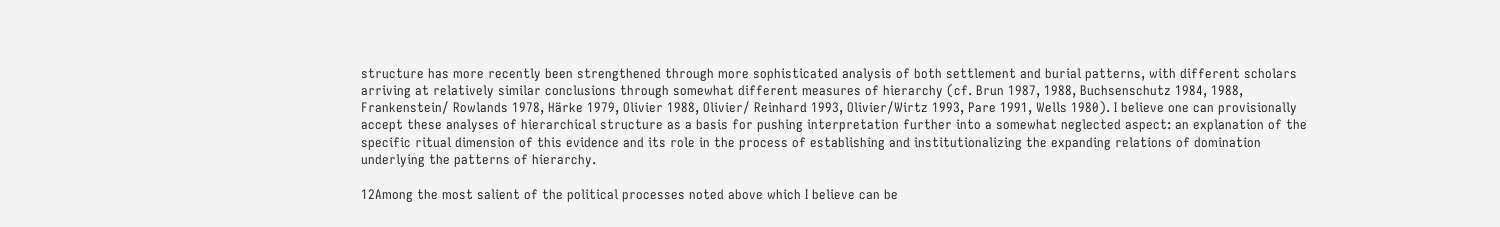structure has more recently been strengthened through more sophisticated analysis of both settlement and burial patterns, with different scholars arriving at relatively similar conclusions through somewhat different measures of hierarchy (cf. Brun 1987, 1988, Buchsenschutz 1984, 1988, Frankenstein/ Rowlands 1978, Härke 1979, Olivier 1988, Olivier/ Reinhard 1993, Olivier/Wirtz 1993, Pare 1991, Wells 1980). I believe one can provisionally accept these analyses of hierarchical structure as a basis for pushing interpretation further into a somewhat neglected aspect: an explanation of the specific ritual dimension of this evidence and its role in the process of establishing and institutionalizing the expanding relations of domination underlying the patterns of hierarchy.

12Among the most salient of the political processes noted above which I believe can be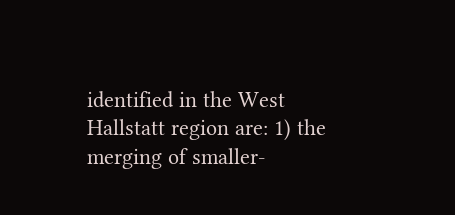identified in the West Hallstatt region are: 1) the merging of smaller-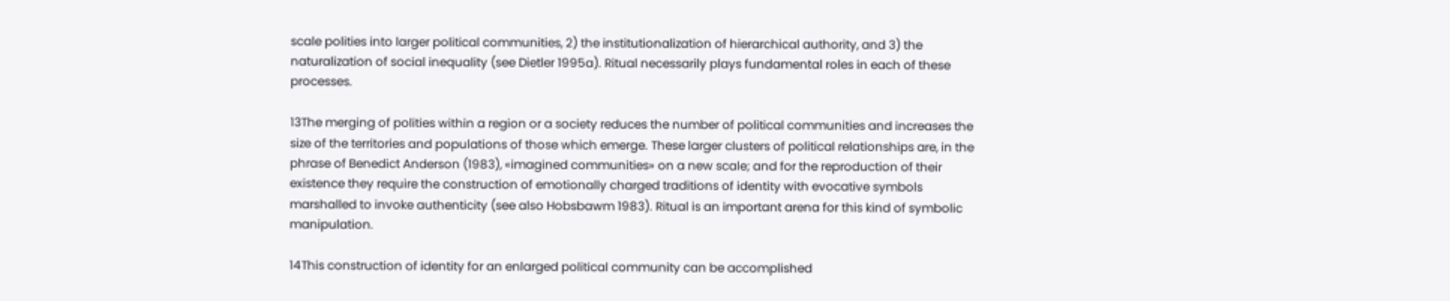scale polities into larger political communities, 2) the institutionalization of hierarchical authority, and 3) the naturalization of social inequality (see Dietler 1995a). Ritual necessarily plays fundamental roles in each of these processes.

13The merging of polities within a region or a society reduces the number of political communities and increases the size of the territories and populations of those which emerge. These larger clusters of political relationships are, in the phrase of Benedict Anderson (1983), «imagined communities» on a new scale; and for the reproduction of their existence they require the construction of emotionally charged traditions of identity with evocative symbols marshalled to invoke authenticity (see also Hobsbawm 1983). Ritual is an important arena for this kind of symbolic manipulation.

14This construction of identity for an enlarged political community can be accomplished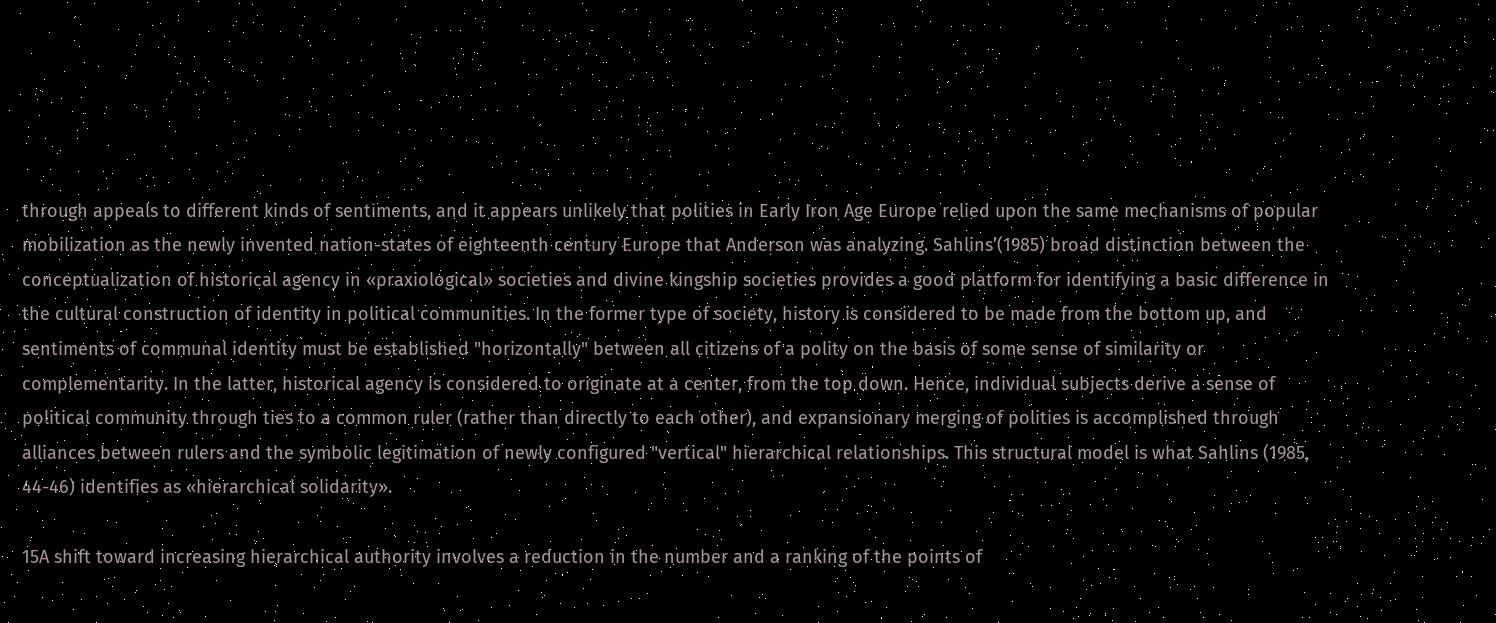through appeals to different kinds of sentiments, and it appears unlikely that polities in Early Iron Age Europe relied upon the same mechanisms of popular mobilization as the newly invented nation-states of eighteenth century Europe that Anderson was analyzing. Sahlins’(1985) broad distinction between the conceptualization of historical agency in «praxiological» societies and divine kingship societies provides a good platform for identifying a basic difference in the cultural construction of identity in political communities. In the former type of society, history is considered to be made from the bottom up, and sentiments of communal identity must be established "horizontally" between all citizens of a polity on the basis of some sense of similarity or complementarity. In the latter, historical agency is considered to originate at a center, from the top down. Hence, individual subjects derive a sense of political community through ties to a common ruler (rather than directly to each other), and expansionary merging of polities is accomplished through alliances between rulers and the symbolic legitimation of newly configured "vertical" hierarchical relationships. This structural model is what Sahlins (1985, 44-46) identifies as «hierarchical solidarity».

15A shift toward increasing hierarchical authority involves a reduction in the number and a ranking of the points of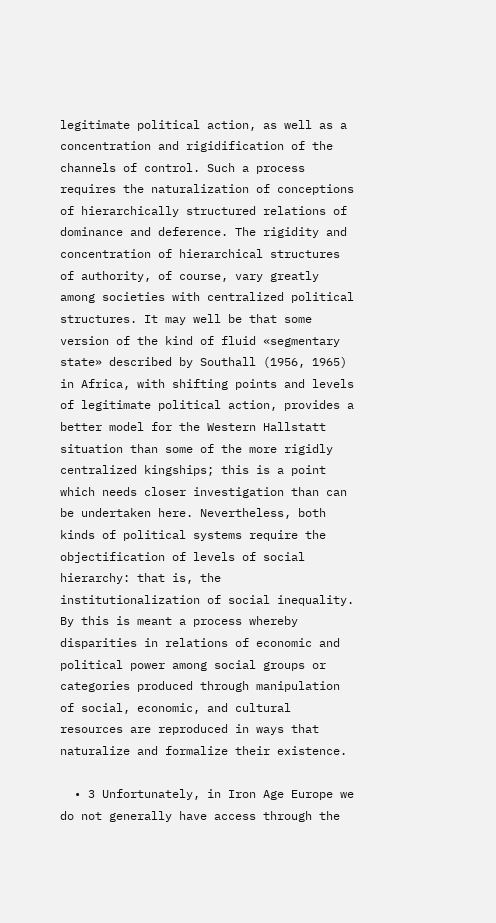legitimate political action, as well as a concentration and rigidification of the channels of control. Such a process requires the naturalization of conceptions of hierarchically structured relations of dominance and deference. The rigidity and concentration of hierarchical structures of authority, of course, vary greatly among societies with centralized political structures. It may well be that some version of the kind of fluid «segmentary state» described by Southall (1956, 1965) in Africa, with shifting points and levels of legitimate political action, provides a better model for the Western Hallstatt situation than some of the more rigidly centralized kingships; this is a point which needs closer investigation than can be undertaken here. Nevertheless, both kinds of political systems require the objectification of levels of social hierarchy: that is, the institutionalization of social inequality. By this is meant a process whereby disparities in relations of economic and political power among social groups or categories produced through manipulation of social, economic, and cultural resources are reproduced in ways that naturalize and formalize their existence.

  • 3 Unfortunately, in Iron Age Europe we do not generally have access through the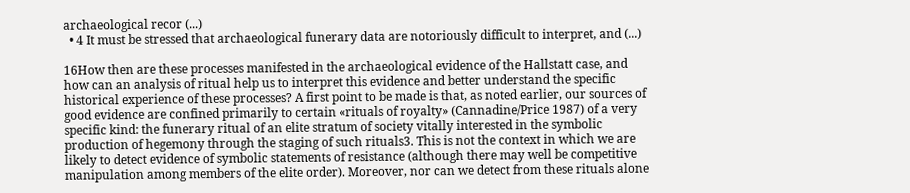archaeological recor (...)
  • 4 It must be stressed that archaeological funerary data are notoriously difficult to interpret, and (...)

16How then are these processes manifested in the archaeological evidence of the Hallstatt case, and how can an analysis of ritual help us to interpret this evidence and better understand the specific historical experience of these processes? A first point to be made is that, as noted earlier, our sources of good evidence are confined primarily to certain «rituals of royalty» (Cannadine/Price 1987) of a very specific kind: the funerary ritual of an elite stratum of society vitally interested in the symbolic production of hegemony through the staging of such rituals3. This is not the context in which we are likely to detect evidence of symbolic statements of resistance (although there may well be competitive manipulation among members of the elite order). Moreover, nor can we detect from these rituals alone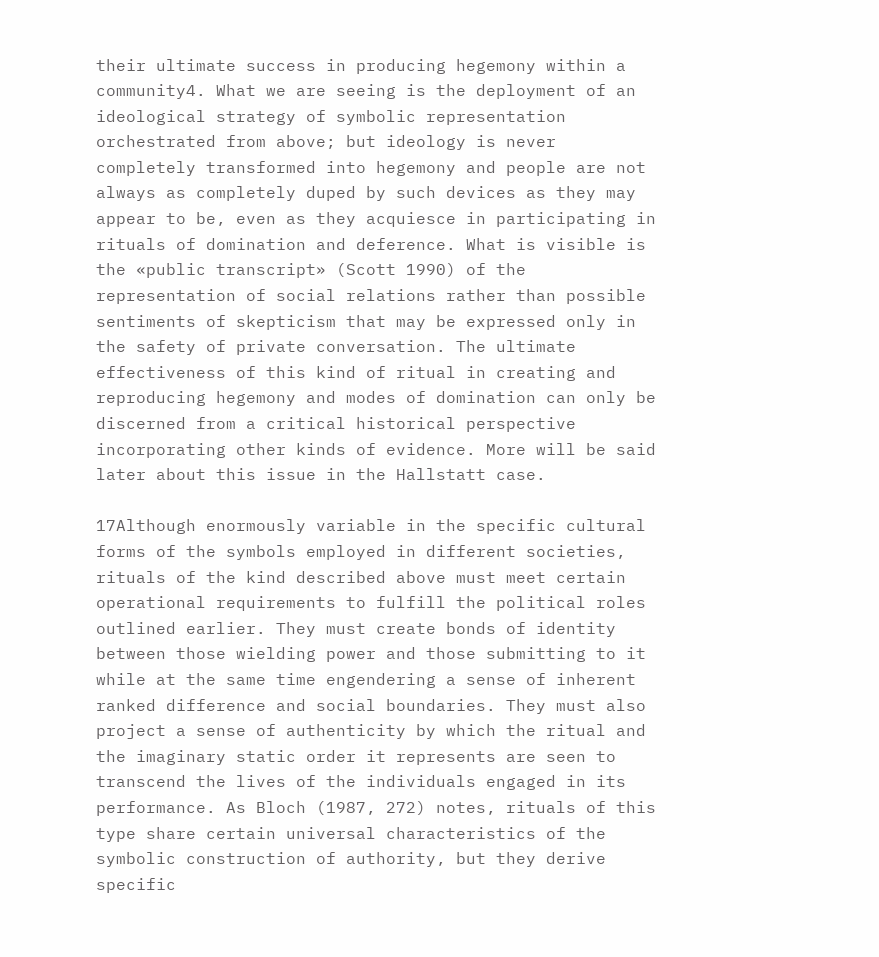their ultimate success in producing hegemony within a community4. What we are seeing is the deployment of an ideological strategy of symbolic representation orchestrated from above; but ideology is never completely transformed into hegemony and people are not always as completely duped by such devices as they may appear to be, even as they acquiesce in participating in rituals of domination and deference. What is visible is the «public transcript» (Scott 1990) of the representation of social relations rather than possible sentiments of skepticism that may be expressed only in the safety of private conversation. The ultimate effectiveness of this kind of ritual in creating and reproducing hegemony and modes of domination can only be discerned from a critical historical perspective incorporating other kinds of evidence. More will be said later about this issue in the Hallstatt case.

17Although enormously variable in the specific cultural forms of the symbols employed in different societies, rituals of the kind described above must meet certain operational requirements to fulfill the political roles outlined earlier. They must create bonds of identity between those wielding power and those submitting to it while at the same time engendering a sense of inherent ranked difference and social boundaries. They must also project a sense of authenticity by which the ritual and the imaginary static order it represents are seen to transcend the lives of the individuals engaged in its performance. As Bloch (1987, 272) notes, rituals of this type share certain universal characteristics of the symbolic construction of authority, but they derive specific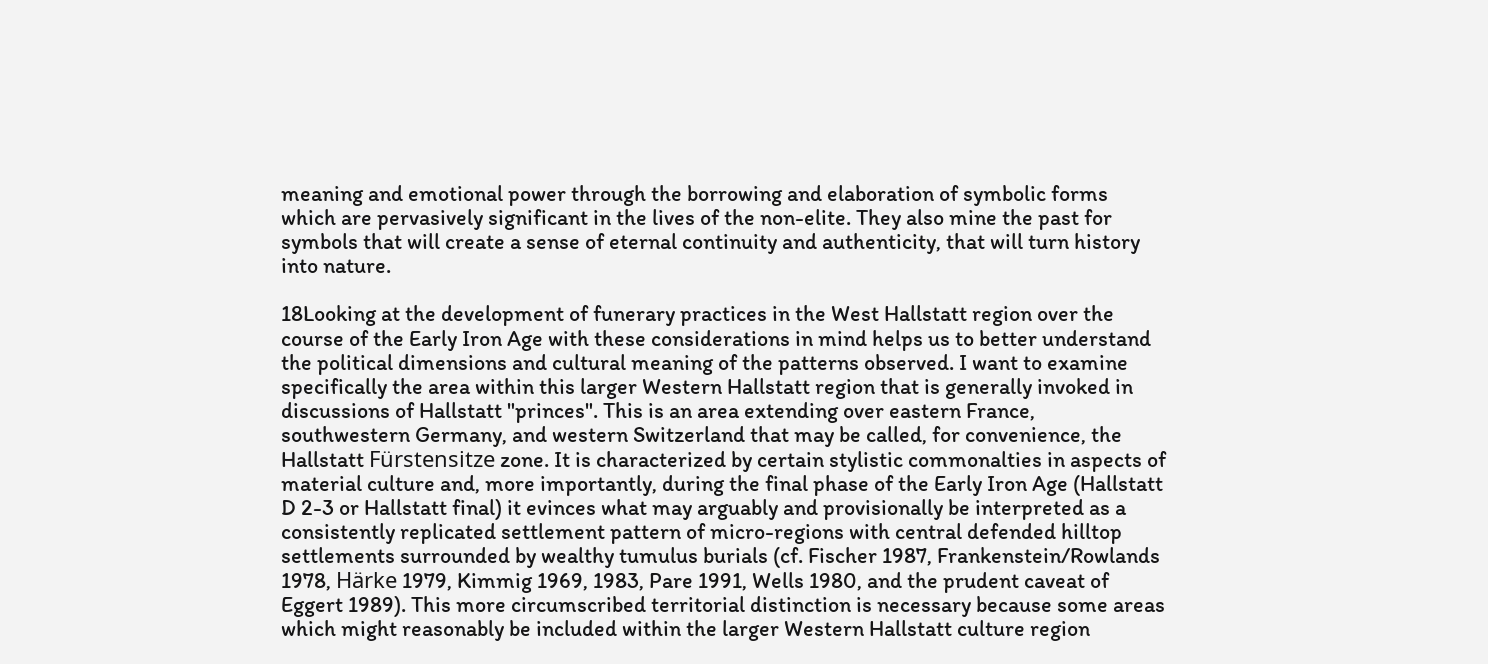meaning and emotional power through the borrowing and elaboration of symbolic forms which are pervasively significant in the lives of the non-elite. They also mine the past for symbols that will create a sense of eternal continuity and authenticity, that will turn history into nature.

18Looking at the development of funerary practices in the West Hallstatt region over the course of the Early Iron Age with these considerations in mind helps us to better understand the political dimensions and cultural meaning of the patterns observed. I want to examine specifically the area within this larger Western Hallstatt region that is generally invoked in discussions of Hallstatt "princes". This is an area extending over eastern France, southwestern Germany, and western Switzerland that may be called, for convenience, the Hallstatt Fürstensitze zone. It is characterized by certain stylistic commonalties in aspects of material culture and, more importantly, during the final phase of the Early Iron Age (Hallstatt D 2-3 or Hallstatt final) it evinces what may arguably and provisionally be interpreted as a consistently replicated settlement pattern of micro-regions with central defended hilltop settlements surrounded by wealthy tumulus burials (cf. Fischer 1987, Frankenstein/Rowlands 1978, Härke 1979, Kimmig 1969, 1983, Pare 1991, Wells 1980, and the prudent caveat of Eggert 1989). This more circumscribed territorial distinction is necessary because some areas which might reasonably be included within the larger Western Hallstatt culture region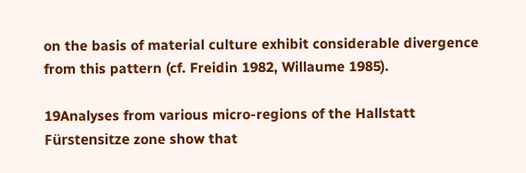on the basis of material culture exhibit considerable divergence from this pattern (cf. Freidin 1982, Willaume 1985).

19Analyses from various micro-regions of the Hallstatt Fürstensitze zone show that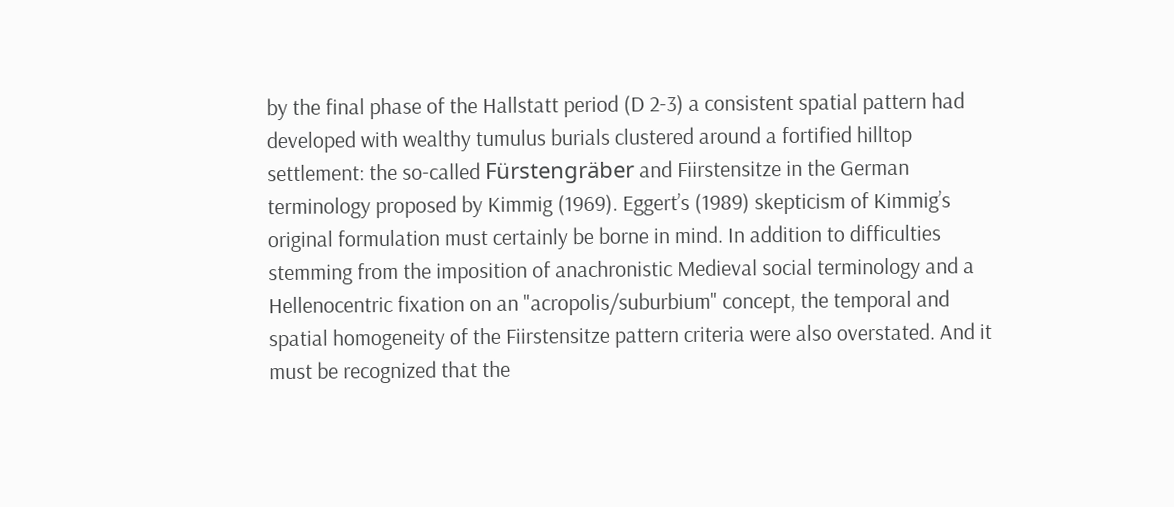by the final phase of the Hallstatt period (D 2-3) a consistent spatial pattern had developed with wealthy tumulus burials clustered around a fortified hilltop settlement: the so-called Fürstengräber and Fiirstensitze in the German terminology proposed by Kimmig (1969). Eggert’s (1989) skepticism of Kimmig’s original formulation must certainly be borne in mind. In addition to difficulties stemming from the imposition of anachronistic Medieval social terminology and a Hellenocentric fixation on an "acropolis/suburbium" concept, the temporal and spatial homogeneity of the Fiirstensitze pattern criteria were also overstated. And it must be recognized that the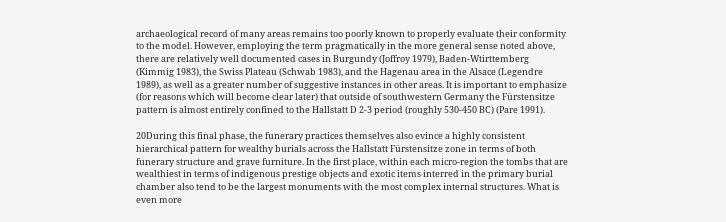archaeological record of many areas remains too poorly known to properly evaluate their conformity to the model. However, employing the term pragmatically in the more general sense noted above, there are relatively well documented cases in Burgundy (Joffroy 1979), Baden-Wtirttemberg (Kimmig 1983), the Swiss Plateau (Schwab 1983), and the Hagenau area in the Alsace (Legendre 1989), as well as a greater number of suggestive instances in other areas. It is important to emphasize (for reasons which will become clear later) that outside of southwestern Germany the Fürstensitze pattern is almost entirely confined to the Hallstatt D 2-3 period (roughly 530-450 BC) (Pare 1991).

20During this final phase, the funerary practices themselves also evince a highly consistent hierarchical pattern for wealthy burials across the Hallstatt Fürstensitze zone in terms of both funerary structure and grave furniture. In the first place, within each micro-region the tombs that are wealthiest in terms of indigenous prestige objects and exotic items interred in the primary burial chamber also tend to be the largest monuments with the most complex internal structures. What is even more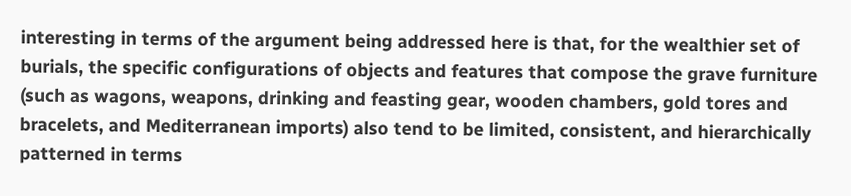interesting in terms of the argument being addressed here is that, for the wealthier set of burials, the specific configurations of objects and features that compose the grave furniture (such as wagons, weapons, drinking and feasting gear, wooden chambers, gold tores and bracelets, and Mediterranean imports) also tend to be limited, consistent, and hierarchically patterned in terms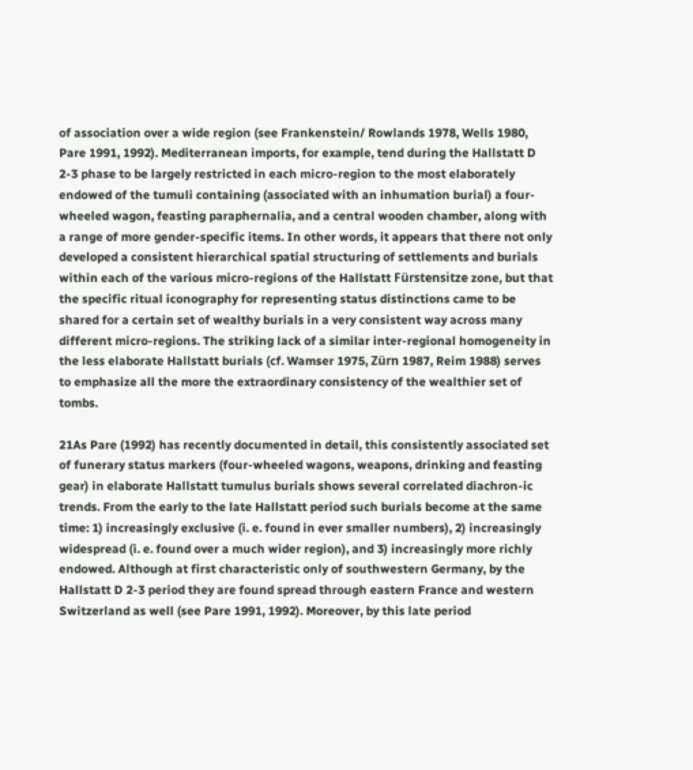of association over a wide region (see Frankenstein/ Rowlands 1978, Wells 1980, Pare 1991, 1992). Mediterranean imports, for example, tend during the Hallstatt D 2-3 phase to be largely restricted in each micro-region to the most elaborately endowed of the tumuli containing (associated with an inhumation burial) a four-wheeled wagon, feasting paraphernalia, and a central wooden chamber, along with a range of more gender-specific items. In other words, it appears that there not only developed a consistent hierarchical spatial structuring of settlements and burials within each of the various micro-regions of the Hallstatt Fürstensitze zone, but that the specific ritual iconography for representing status distinctions came to be shared for a certain set of wealthy burials in a very consistent way across many different micro-regions. The striking lack of a similar inter-regional homogeneity in the less elaborate Hallstatt burials (cf. Wamser 1975, Zürn 1987, Reim 1988) serves to emphasize all the more the extraordinary consistency of the wealthier set of tombs.

21As Pare (1992) has recently documented in detail, this consistently associated set of funerary status markers (four-wheeled wagons, weapons, drinking and feasting gear) in elaborate Hallstatt tumulus burials shows several correlated diachron-ic trends. From the early to the late Hallstatt period such burials become at the same time: 1) increasingly exclusive (i. e. found in ever smaller numbers), 2) increasingly widespread (i. e. found over a much wider region), and 3) increasingly more richly endowed. Although at first characteristic only of southwestern Germany, by the Hallstatt D 2-3 period they are found spread through eastern France and western Switzerland as well (see Pare 1991, 1992). Moreover, by this late period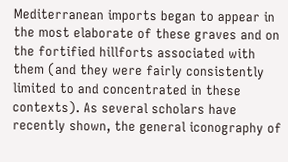Mediterranean imports began to appear in the most elaborate of these graves and on the fortified hillforts associated with them (and they were fairly consistently limited to and concentrated in these contexts). As several scholars have recently shown, the general iconography of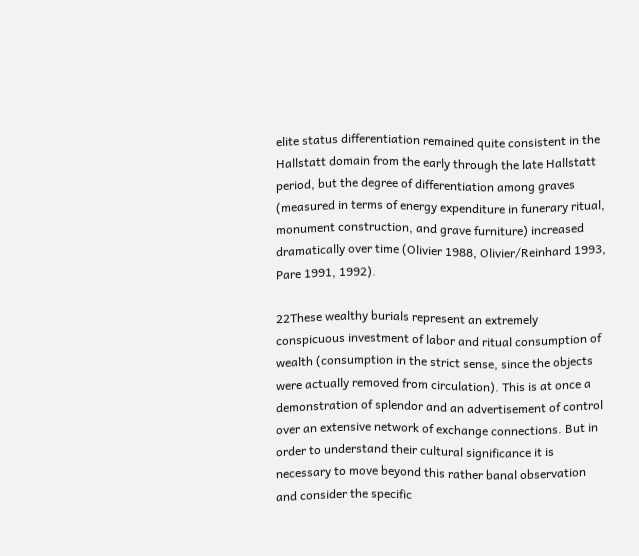elite status differentiation remained quite consistent in the Hallstatt domain from the early through the late Hallstatt period, but the degree of differentiation among graves (measured in terms of energy expenditure in funerary ritual, monument construction, and grave furniture) increased dramatically over time (Olivier 1988, Olivier/Reinhard 1993, Pare 1991, 1992).

22These wealthy burials represent an extremely conspicuous investment of labor and ritual consumption of wealth (consumption in the strict sense, since the objects were actually removed from circulation). This is at once a demonstration of splendor and an advertisement of control over an extensive network of exchange connections. But in order to understand their cultural significance it is necessary to move beyond this rather banal observation and consider the specific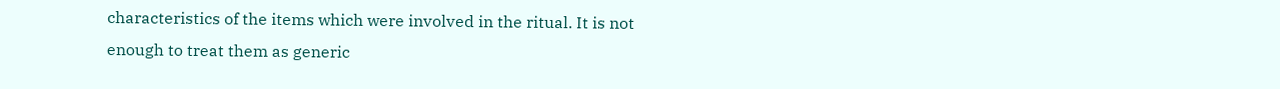characteristics of the items which were involved in the ritual. It is not enough to treat them as generic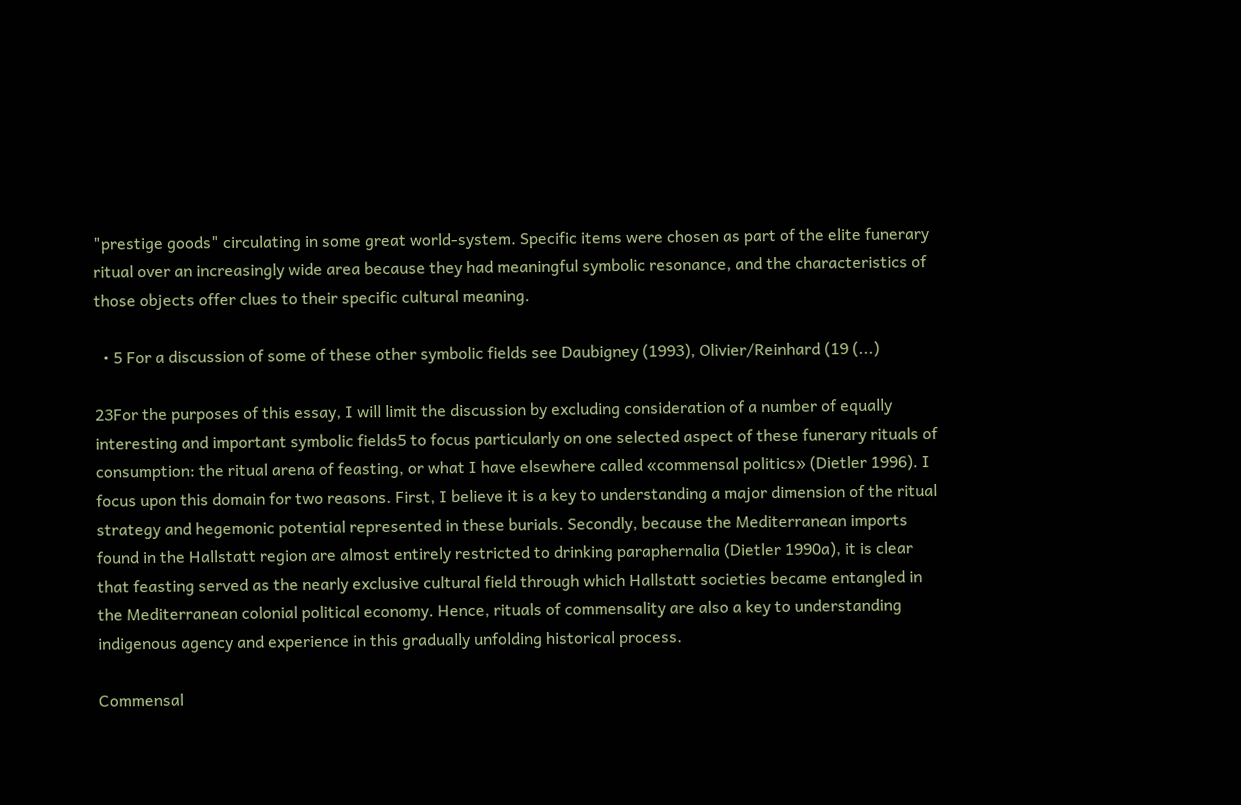"prestige goods" circulating in some great world-system. Specific items were chosen as part of the elite funerary ritual over an increasingly wide area because they had meaningful symbolic resonance, and the characteristics of those objects offer clues to their specific cultural meaning.

  • 5 For a discussion of some of these other symbolic fields see Daubigney (1993), Olivier/Reinhard (19 (...)

23For the purposes of this essay, I will limit the discussion by excluding consideration of a number of equally interesting and important symbolic fields5 to focus particularly on one selected aspect of these funerary rituals of consumption: the ritual arena of feasting, or what I have elsewhere called «commensal politics» (Dietler 1996). I focus upon this domain for two reasons. First, I believe it is a key to understanding a major dimension of the ritual strategy and hegemonic potential represented in these burials. Secondly, because the Mediterranean imports found in the Hallstatt region are almost entirely restricted to drinking paraphernalia (Dietler 1990a), it is clear that feasting served as the nearly exclusive cultural field through which Hallstatt societies became entangled in the Mediterranean colonial political economy. Hence, rituals of commensality are also a key to understanding indigenous agency and experience in this gradually unfolding historical process.

Commensal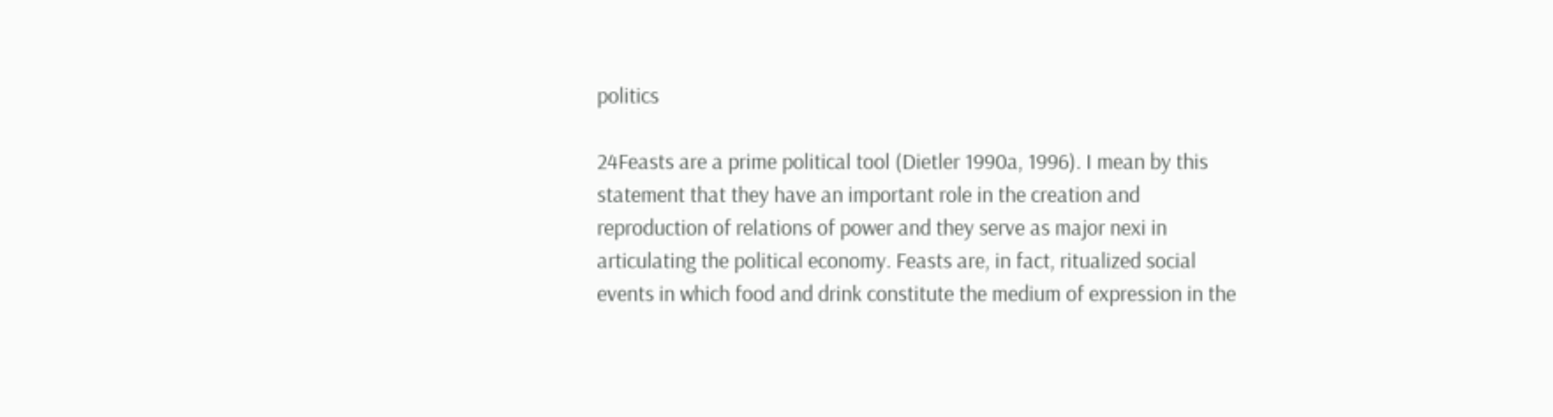politics

24Feasts are a prime political tool (Dietler 1990a, 1996). I mean by this statement that they have an important role in the creation and reproduction of relations of power and they serve as major nexi in articulating the political economy. Feasts are, in fact, ritualized social events in which food and drink constitute the medium of expression in the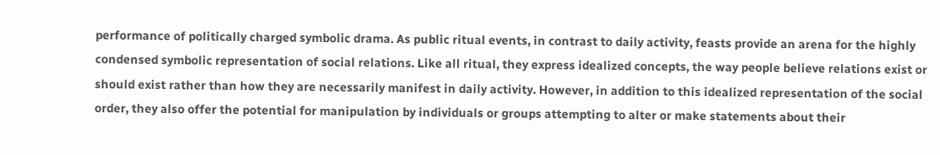performance of politically charged symbolic drama. As public ritual events, in contrast to daily activity, feasts provide an arena for the highly condensed symbolic representation of social relations. Like all ritual, they express idealized concepts, the way people believe relations exist or should exist rather than how they are necessarily manifest in daily activity. However, in addition to this idealized representation of the social order, they also offer the potential for manipulation by individuals or groups attempting to alter or make statements about their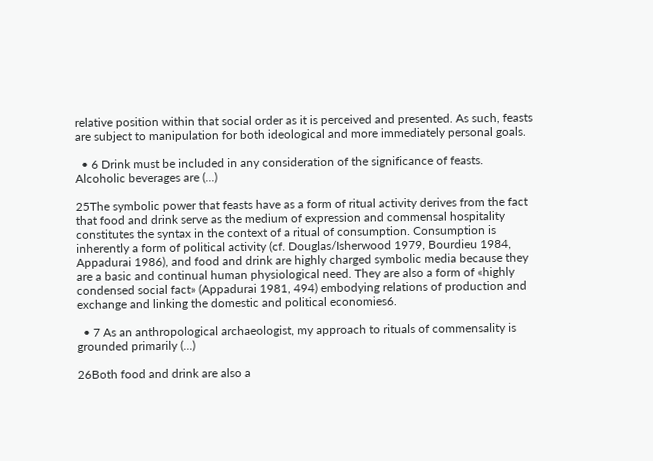relative position within that social order as it is perceived and presented. As such, feasts are subject to manipulation for both ideological and more immediately personal goals.

  • 6 Drink must be included in any consideration of the significance of feasts. Alcoholic beverages are (...)

25The symbolic power that feasts have as a form of ritual activity derives from the fact that food and drink serve as the medium of expression and commensal hospitality constitutes the syntax in the context of a ritual of consumption. Consumption is inherently a form of political activity (cf. Douglas/Isherwood 1979, Bourdieu 1984, Appadurai 1986), and food and drink are highly charged symbolic media because they are a basic and continual human physiological need. They are also a form of «highly condensed social fact» (Appadurai 1981, 494) embodying relations of production and exchange and linking the domestic and political economies6.

  • 7 As an anthropological archaeologist, my approach to rituals of commensality is grounded primarily (...)

26Both food and drink are also a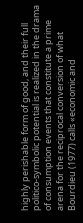highly perishable form of good, and their full politico-symbolic potential is realized in the drama of consumption events that constitute a prime arena for the reciprocal conversion of what Bourdieu (1977) calls «economic and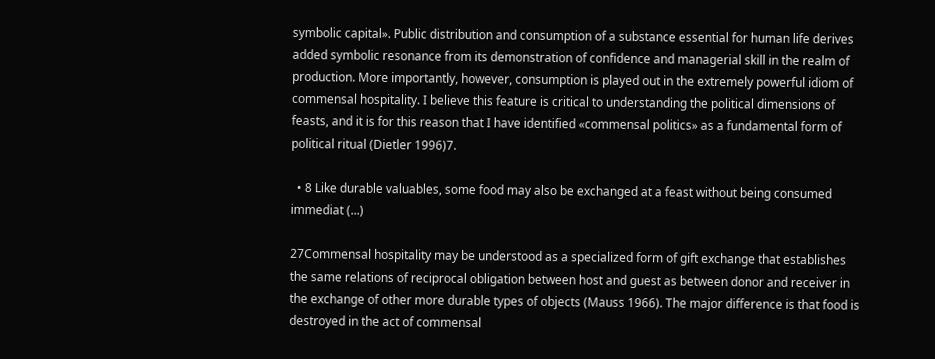symbolic capital». Public distribution and consumption of a substance essential for human life derives added symbolic resonance from its demonstration of confidence and managerial skill in the realm of production. More importantly, however, consumption is played out in the extremely powerful idiom of commensal hospitality. I believe this feature is critical to understanding the political dimensions of feasts, and it is for this reason that I have identified «commensal politics» as a fundamental form of political ritual (Dietler 1996)7.

  • 8 Like durable valuables, some food may also be exchanged at a feast without being consumed immediat (...)

27Commensal hospitality may be understood as a specialized form of gift exchange that establishes the same relations of reciprocal obligation between host and guest as between donor and receiver in the exchange of other more durable types of objects (Mauss 1966). The major difference is that food is destroyed in the act of commensal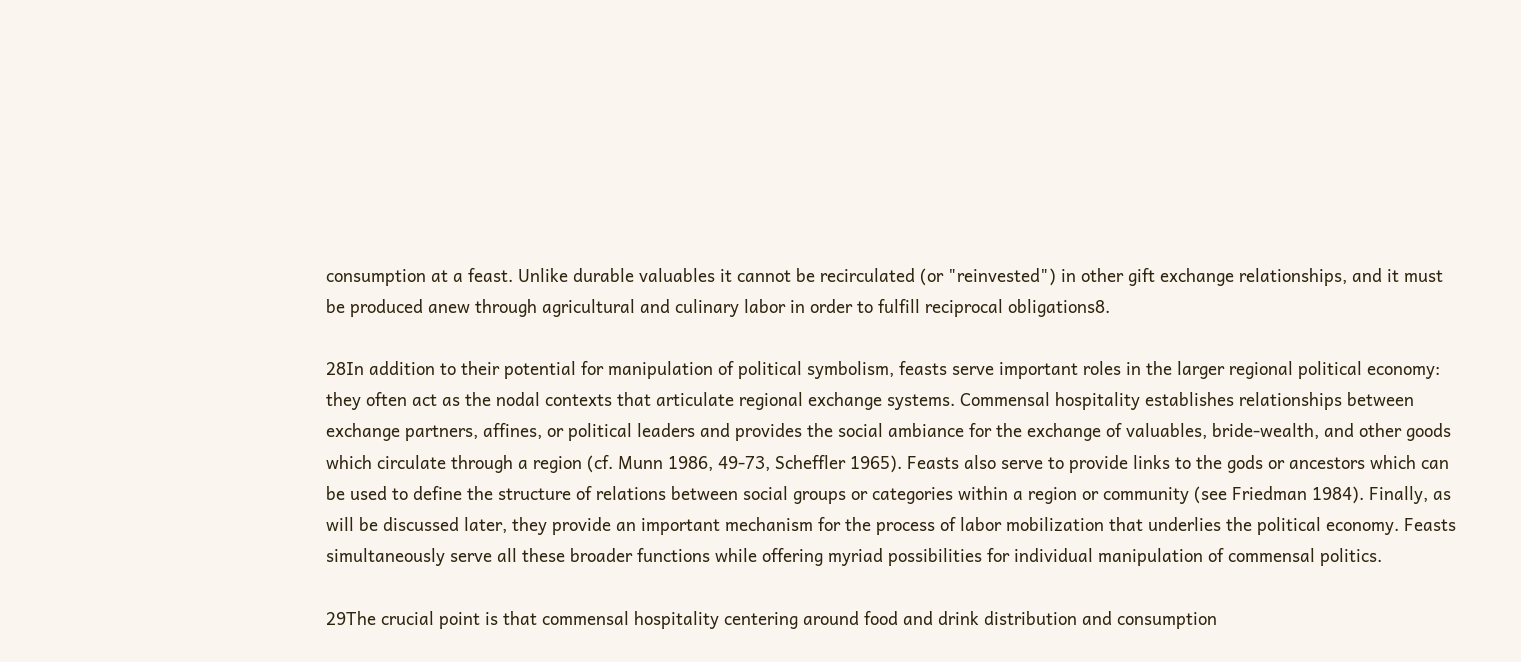consumption at a feast. Unlike durable valuables it cannot be recirculated (or "reinvested") in other gift exchange relationships, and it must be produced anew through agricultural and culinary labor in order to fulfill reciprocal obligations8.

28In addition to their potential for manipulation of political symbolism, feasts serve important roles in the larger regional political economy: they often act as the nodal contexts that articulate regional exchange systems. Commensal hospitality establishes relationships between exchange partners, affines, or political leaders and provides the social ambiance for the exchange of valuables, bride-wealth, and other goods which circulate through a region (cf. Munn 1986, 49-73, Scheffler 1965). Feasts also serve to provide links to the gods or ancestors which can be used to define the structure of relations between social groups or categories within a region or community (see Friedman 1984). Finally, as will be discussed later, they provide an important mechanism for the process of labor mobilization that underlies the political economy. Feasts simultaneously serve all these broader functions while offering myriad possibilities for individual manipulation of commensal politics.

29The crucial point is that commensal hospitality centering around food and drink distribution and consumption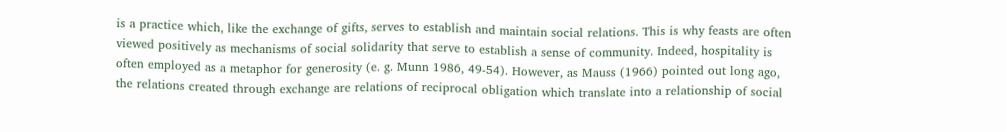is a practice which, like the exchange of gifts, serves to establish and maintain social relations. This is why feasts are often viewed positively as mechanisms of social solidarity that serve to establish a sense of community. Indeed, hospitality is often employed as a metaphor for generosity (e. g. Munn 1986, 49-54). However, as Mauss (1966) pointed out long ago, the relations created through exchange are relations of reciprocal obligation which translate into a relationship of social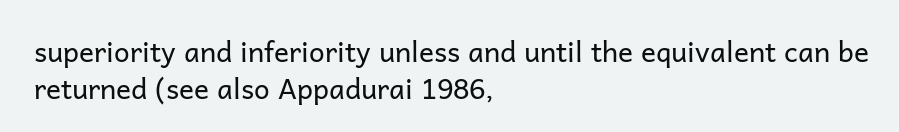superiority and inferiority unless and until the equivalent can be returned (see also Appadurai 1986,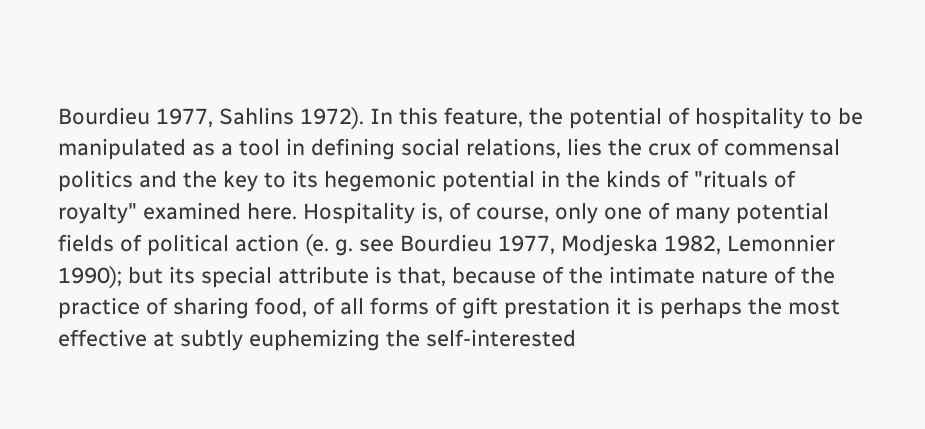Bourdieu 1977, Sahlins 1972). In this feature, the potential of hospitality to be manipulated as a tool in defining social relations, lies the crux of commensal politics and the key to its hegemonic potential in the kinds of "rituals of royalty" examined here. Hospitality is, of course, only one of many potential fields of political action (e. g. see Bourdieu 1977, Modjeska 1982, Lemonnier 1990); but its special attribute is that, because of the intimate nature of the practice of sharing food, of all forms of gift prestation it is perhaps the most effective at subtly euphemizing the self-interested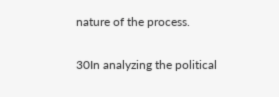nature of the process.

30In analyzing the political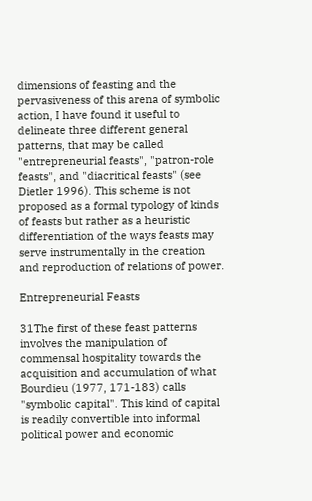dimensions of feasting and the pervasiveness of this arena of symbolic action, I have found it useful to delineate three different general patterns, that may be called "entrepreneurial feasts", "patron-role feasts", and "diacritical feasts" (see Dietler 1996). This scheme is not proposed as a formal typology of kinds of feasts but rather as a heuristic differentiation of the ways feasts may serve instrumentally in the creation and reproduction of relations of power.

Entrepreneurial Feasts

31The first of these feast patterns involves the manipulation of commensal hospitality towards the acquisition and accumulation of what Bourdieu (1977, 171-183) calls "symbolic capital". This kind of capital is readily convertible into informal political power and economic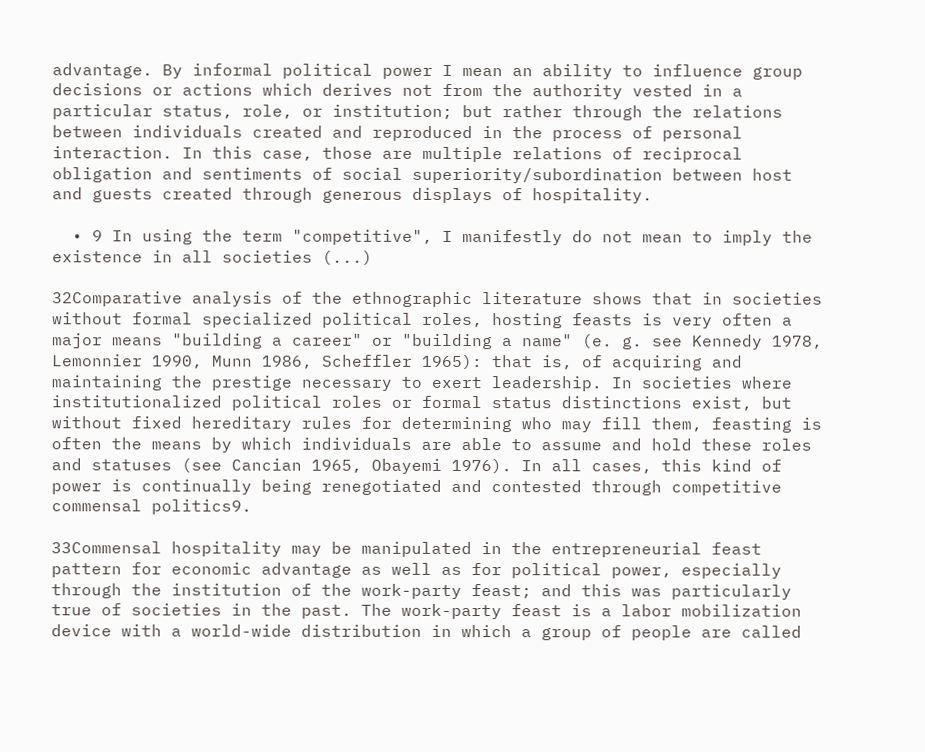advantage. By informal political power I mean an ability to influence group decisions or actions which derives not from the authority vested in a particular status, role, or institution; but rather through the relations between individuals created and reproduced in the process of personal interaction. In this case, those are multiple relations of reciprocal obligation and sentiments of social superiority/subordination between host and guests created through generous displays of hospitality.

  • 9 In using the term "competitive", I manifestly do not mean to imply the existence in all societies (...)

32Comparative analysis of the ethnographic literature shows that in societies without formal specialized political roles, hosting feasts is very often a major means "building a career" or "building a name" (e. g. see Kennedy 1978, Lemonnier 1990, Munn 1986, Scheffler 1965): that is, of acquiring and maintaining the prestige necessary to exert leadership. In societies where institutionalized political roles or formal status distinctions exist, but without fixed hereditary rules for determining who may fill them, feasting is often the means by which individuals are able to assume and hold these roles and statuses (see Cancian 1965, Obayemi 1976). In all cases, this kind of power is continually being renegotiated and contested through competitive commensal politics9.

33Commensal hospitality may be manipulated in the entrepreneurial feast pattern for economic advantage as well as for political power, especially through the institution of the work-party feast; and this was particularly true of societies in the past. The work-party feast is a labor mobilization device with a world-wide distribution in which a group of people are called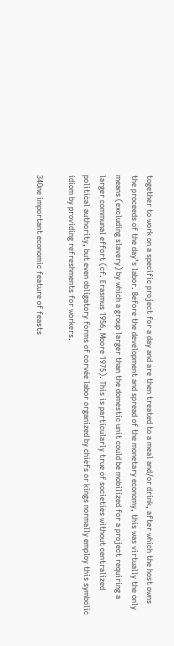together to work on a specific project for a day and are then treated to a meal and/or drink, after which the host owns the proceeds of the day’s labor. Before the development and spread of the monetary economy, this was virtually the only means (excluding slavery) by which a group larger than the domestic unit could be mobilized for a project requiring a larger communal effort (cf. Erasmus 1956, Moore 1975). This is particularly true of societies without centralized political authority, but even obligatory forms of corvée labor organized by chiefs or kings normally employ this symbolic idiom by providing refreshments for workers.

34One important economic feature of feasts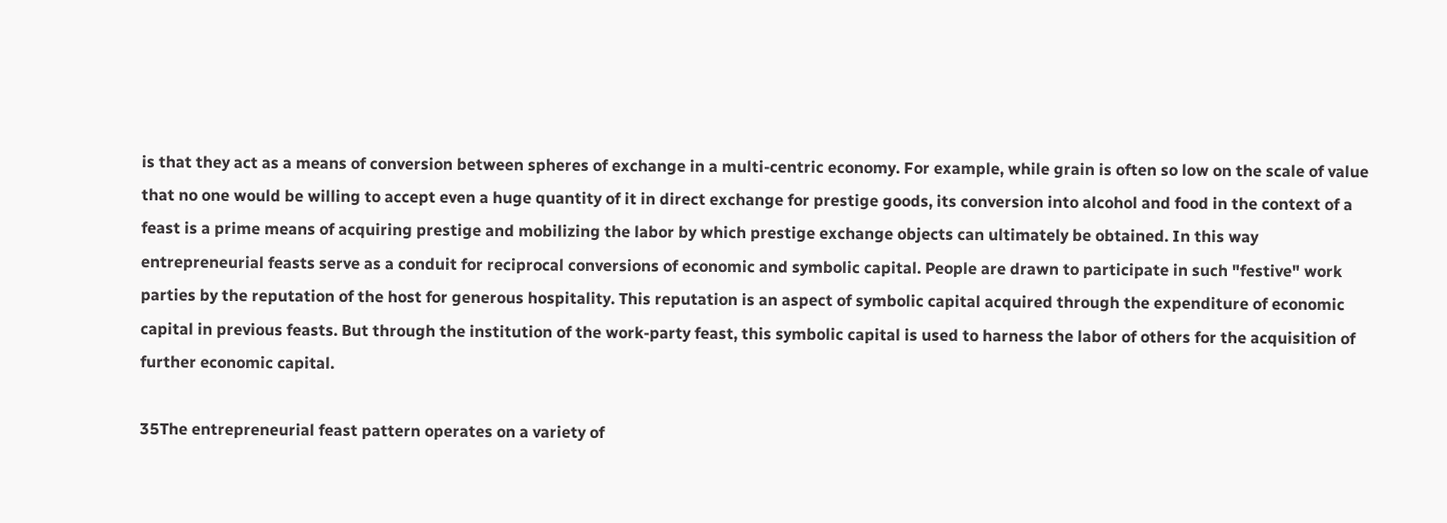is that they act as a means of conversion between spheres of exchange in a multi-centric economy. For example, while grain is often so low on the scale of value that no one would be willing to accept even a huge quantity of it in direct exchange for prestige goods, its conversion into alcohol and food in the context of a feast is a prime means of acquiring prestige and mobilizing the labor by which prestige exchange objects can ultimately be obtained. In this way entrepreneurial feasts serve as a conduit for reciprocal conversions of economic and symbolic capital. People are drawn to participate in such "festive" work parties by the reputation of the host for generous hospitality. This reputation is an aspect of symbolic capital acquired through the expenditure of economic capital in previous feasts. But through the institution of the work-party feast, this symbolic capital is used to harness the labor of others for the acquisition of further economic capital.

35The entrepreneurial feast pattern operates on a variety of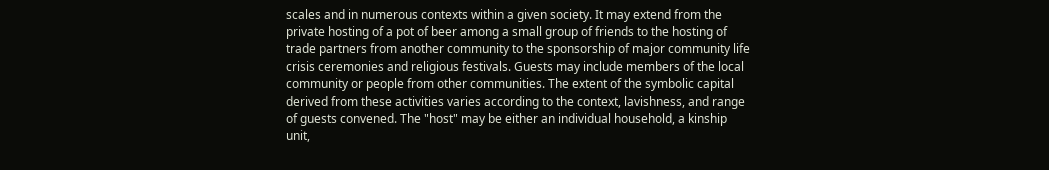scales and in numerous contexts within a given society. It may extend from the private hosting of a pot of beer among a small group of friends to the hosting of trade partners from another community to the sponsorship of major community life crisis ceremonies and religious festivals. Guests may include members of the local community or people from other communities. The extent of the symbolic capital derived from these activities varies according to the context, lavishness, and range of guests convened. The "host" may be either an individual household, a kinship unit,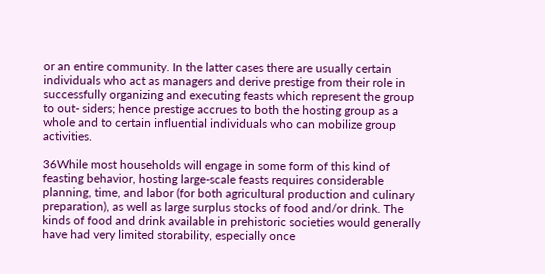or an entire community. In the latter cases there are usually certain individuals who act as managers and derive prestige from their role in successfully organizing and executing feasts which represent the group to out- siders; hence prestige accrues to both the hosting group as a whole and to certain influential individuals who can mobilize group activities.

36While most households will engage in some form of this kind of feasting behavior, hosting large-scale feasts requires considerable planning, time, and labor (for both agricultural production and culinary preparation), as well as large surplus stocks of food and/or drink. The kinds of food and drink available in prehistoric societies would generally have had very limited storability, especially once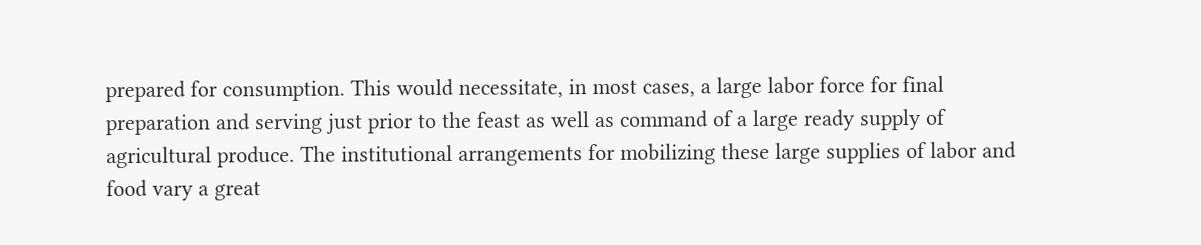prepared for consumption. This would necessitate, in most cases, a large labor force for final preparation and serving just prior to the feast as well as command of a large ready supply of agricultural produce. The institutional arrangements for mobilizing these large supplies of labor and food vary a great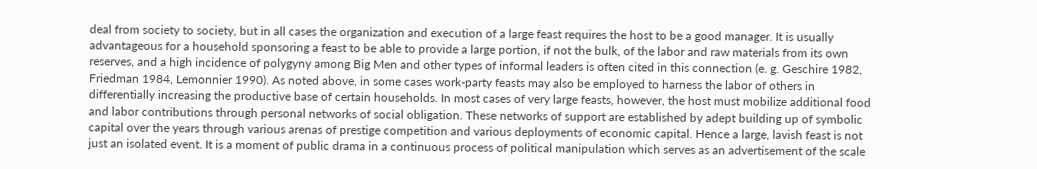deal from society to society, but in all cases the organization and execution of a large feast requires the host to be a good manager. It is usually advantageous for a household sponsoring a feast to be able to provide a large portion, if not the bulk, of the labor and raw materials from its own reserves, and a high incidence of polygyny among Big Men and other types of informal leaders is often cited in this connection (e. g. Geschire 1982, Friedman 1984, Lemonnier 1990). As noted above, in some cases work-party feasts may also be employed to harness the labor of others in differentially increasing the productive base of certain households. In most cases of very large feasts, however, the host must mobilize additional food and labor contributions through personal networks of social obligation. These networks of support are established by adept building up of symbolic capital over the years through various arenas of prestige competition and various deployments of economic capital. Hence a large, lavish feast is not just an isolated event. It is a moment of public drama in a continuous process of political manipulation which serves as an advertisement of the scale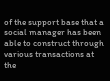of the support base that a social manager has been able to construct through various transactions at the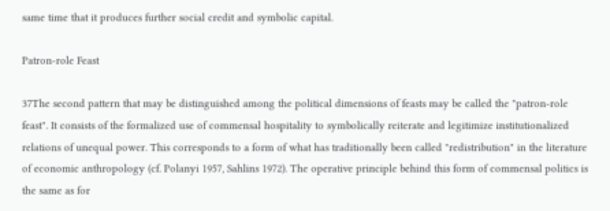same time that it produces further social credit and symbolic capital.

Patron-role Feast

37The second pattern that may be distinguished among the political dimensions of feasts may be called the "patron-role feast". It consists of the formalized use of commensal hospitality to symbolically reiterate and legitimize institutionalized relations of unequal power. This corresponds to a form of what has traditionally been called "redistribution" in the literature of economic anthropology (cf. Polanyi 1957, Sahlins 1972). The operative principle behind this form of commensal politics is the same as for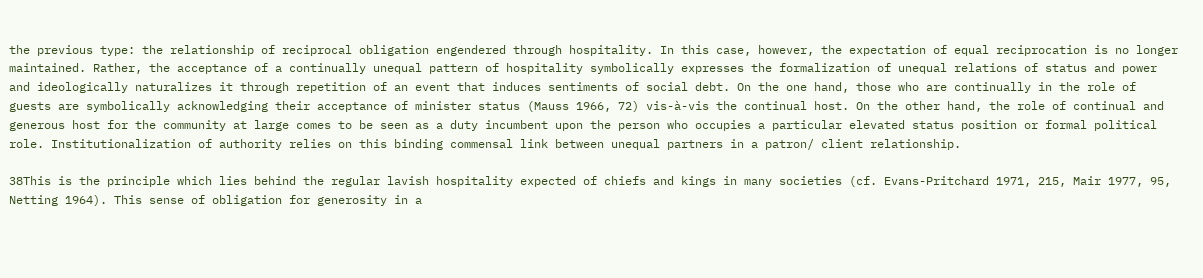the previous type: the relationship of reciprocal obligation engendered through hospitality. In this case, however, the expectation of equal reciprocation is no longer maintained. Rather, the acceptance of a continually unequal pattern of hospitality symbolically expresses the formalization of unequal relations of status and power and ideologically naturalizes it through repetition of an event that induces sentiments of social debt. On the one hand, those who are continually in the role of guests are symbolically acknowledging their acceptance of minister status (Mauss 1966, 72) vis-à-vis the continual host. On the other hand, the role of continual and generous host for the community at large comes to be seen as a duty incumbent upon the person who occupies a particular elevated status position or formal political role. Institutionalization of authority relies on this binding commensal link between unequal partners in a patron/ client relationship.

38This is the principle which lies behind the regular lavish hospitality expected of chiefs and kings in many societies (cf. Evans-Pritchard 1971, 215, Mair 1977, 95, Netting 1964). This sense of obligation for generosity in a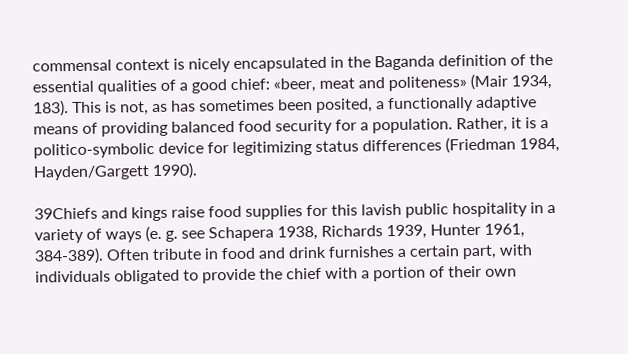commensal context is nicely encapsulated in the Baganda definition of the essential qualities of a good chief: «beer, meat and politeness» (Mair 1934, 183). This is not, as has sometimes been posited, a functionally adaptive means of providing balanced food security for a population. Rather, it is a politico-symbolic device for legitimizing status differences (Friedman 1984, Hayden/Gargett 1990).

39Chiefs and kings raise food supplies for this lavish public hospitality in a variety of ways (e. g. see Schapera 1938, Richards 1939, Hunter 1961, 384-389). Often tribute in food and drink furnishes a certain part, with individuals obligated to provide the chief with a portion of their own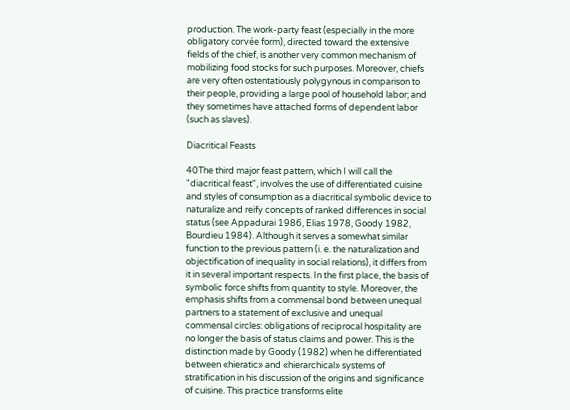production. The work-party feast (especially in the more obligatory corvée form), directed toward the extensive fields of the chief, is another very common mechanism of mobilizing food stocks for such purposes. Moreover, chiefs are very often ostentatiously polygynous in comparison to their people, providing a large pool of household labor; and they sometimes have attached forms of dependent labor (such as slaves).

Diacritical Feasts

40The third major feast pattern, which I will call the "diacritical feast", involves the use of differentiated cuisine and styles of consumption as a diacritical symbolic device to naturalize and reify concepts of ranked differences in social status (see Appadurai 1986, Elias 1978, Goody 1982, Bourdieu 1984). Although it serves a somewhat similar function to the previous pattern (i. e. the naturalization and objectification of inequality in social relations), it differs from it in several important respects. In the first place, the basis of symbolic force shifts from quantity to style. Moreover, the emphasis shifts from a commensal bond between unequal partners to a statement of exclusive and unequal commensal circles: obligations of reciprocal hospitality are no longer the basis of status claims and power. This is the distinction made by Goody (1982) when he differentiated between «hieratic» and «hierarchical» systems of stratification in his discussion of the origins and significance of cuisine. This practice transforms elite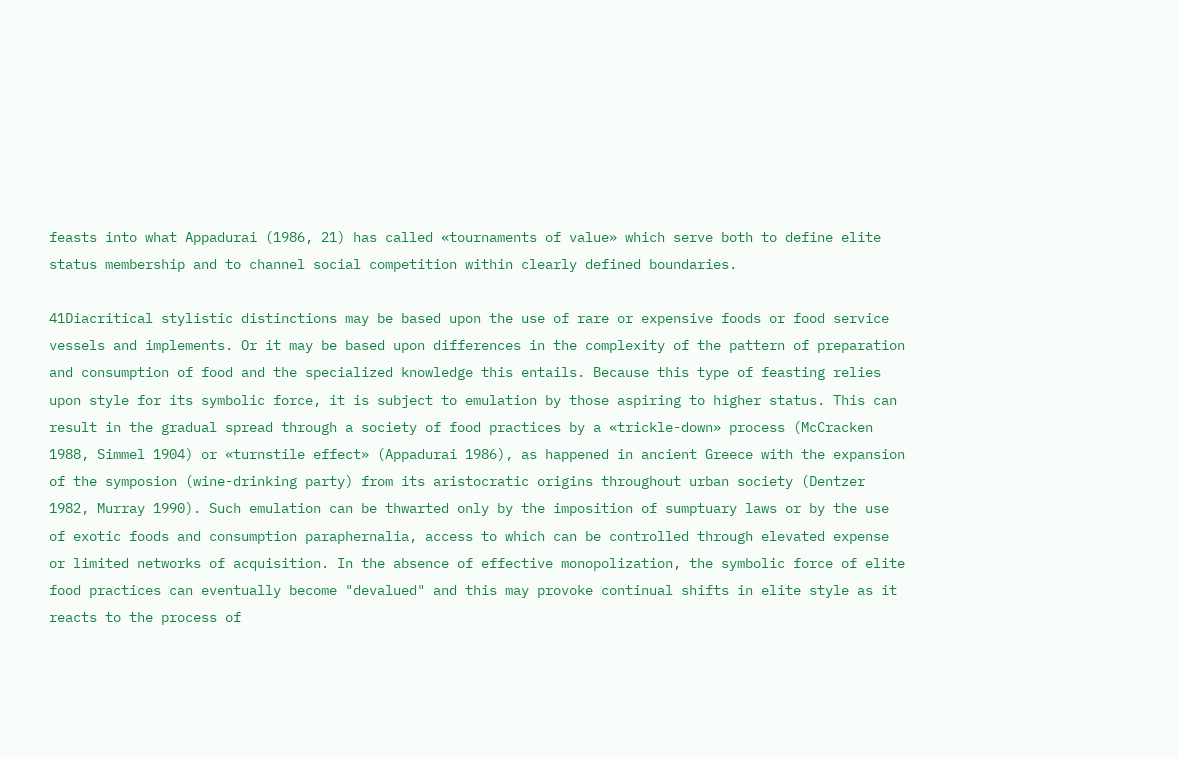feasts into what Appadurai (1986, 21) has called «tournaments of value» which serve both to define elite status membership and to channel social competition within clearly defined boundaries.

41Diacritical stylistic distinctions may be based upon the use of rare or expensive foods or food service vessels and implements. Or it may be based upon differences in the complexity of the pattern of preparation and consumption of food and the specialized knowledge this entails. Because this type of feasting relies upon style for its symbolic force, it is subject to emulation by those aspiring to higher status. This can result in the gradual spread through a society of food practices by a «trickle-down» process (McCracken 1988, Simmel 1904) or «turnstile effect» (Appadurai 1986), as happened in ancient Greece with the expansion of the symposion (wine-drinking party) from its aristocratic origins throughout urban society (Dentzer 1982, Murray 1990). Such emulation can be thwarted only by the imposition of sumptuary laws or by the use of exotic foods and consumption paraphernalia, access to which can be controlled through elevated expense or limited networks of acquisition. In the absence of effective monopolization, the symbolic force of elite food practices can eventually become "devalued" and this may provoke continual shifts in elite style as it reacts to the process of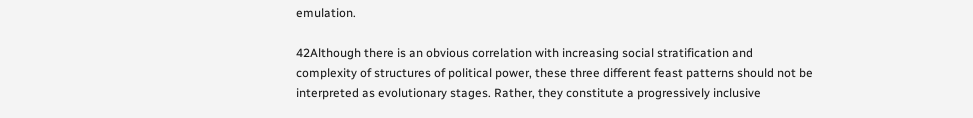emulation.

42Although there is an obvious correlation with increasing social stratification and complexity of structures of political power, these three different feast patterns should not be interpreted as evolutionary stages. Rather, they constitute a progressively inclusive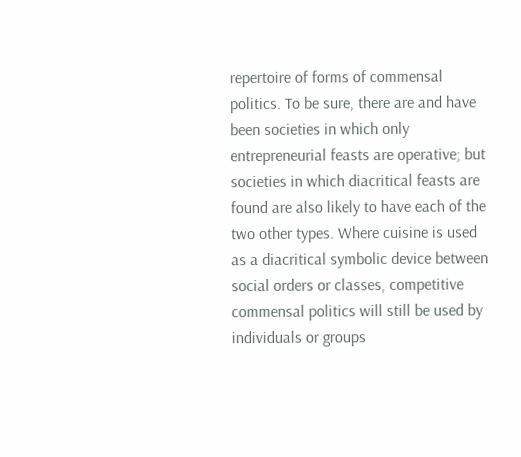repertoire of forms of commensal politics. To be sure, there are and have been societies in which only entrepreneurial feasts are operative; but societies in which diacritical feasts are found are also likely to have each of the two other types. Where cuisine is used as a diacritical symbolic device between social orders or classes, competitive commensal politics will still be used by individuals or groups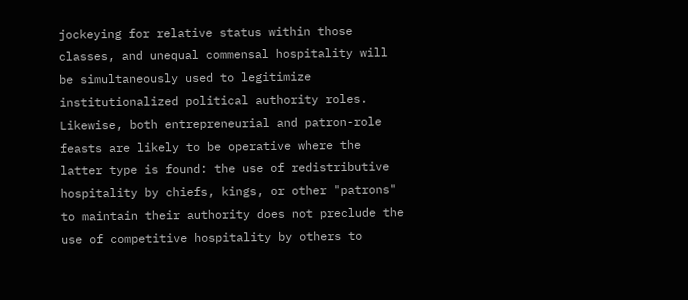jockeying for relative status within those classes, and unequal commensal hospitality will be simultaneously used to legitimize institutionalized political authority roles. Likewise, both entrepreneurial and patron-role feasts are likely to be operative where the latter type is found: the use of redistributive hospitality by chiefs, kings, or other "patrons" to maintain their authority does not preclude the use of competitive hospitality by others to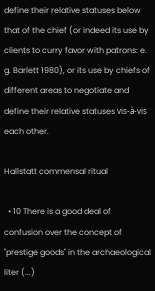define their relative statuses below that of the chief (or indeed its use by clients to curry favor with patrons: e. g. Barlett 1980), or its use by chiefs of different areas to negotiate and define their relative statuses vis-à-vis each other.

Hallstatt commensal ritual

  • 10 There is a good deal of confusion over the concept of "prestige goods" in the archaeological liter (...)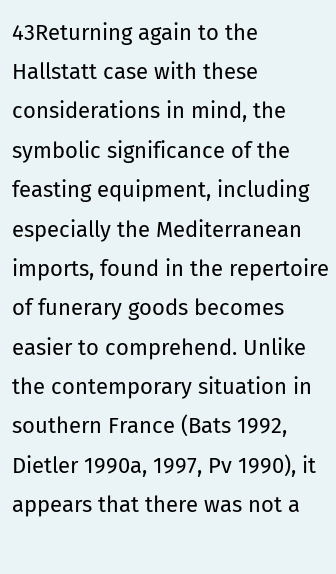43Returning again to the Hallstatt case with these considerations in mind, the symbolic significance of the feasting equipment, including especially the Mediterranean imports, found in the repertoire of funerary goods becomes easier to comprehend. Unlike the contemporary situation in southern France (Bats 1992, Dietler 1990a, 1997, Pv 1990), it appears that there was not a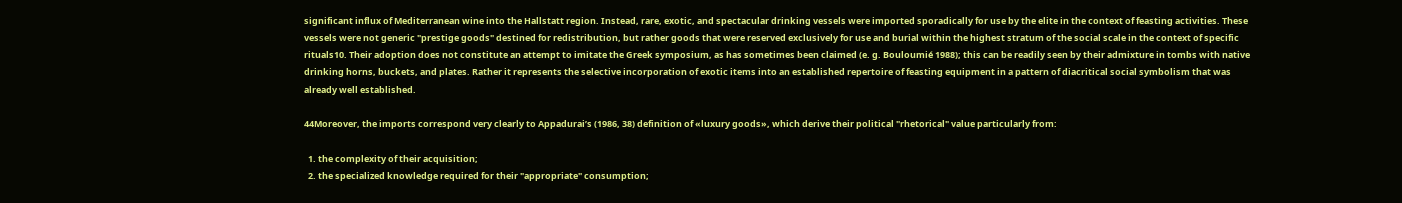significant influx of Mediterranean wine into the Hallstatt region. Instead, rare, exotic, and spectacular drinking vessels were imported sporadically for use by the elite in the context of feasting activities. These vessels were not generic "prestige goods" destined for redistribution, but rather goods that were reserved exclusively for use and burial within the highest stratum of the social scale in the context of specific rituals10. Their adoption does not constitute an attempt to imitate the Greek symposium, as has sometimes been claimed (e. g. Bouloumié 1988); this can be readily seen by their admixture in tombs with native drinking horns, buckets, and plates. Rather it represents the selective incorporation of exotic items into an established repertoire of feasting equipment in a pattern of diacritical social symbolism that was already well established.

44Moreover, the imports correspond very clearly to Appadurai’s (1986, 38) definition of «luxury goods», which derive their political "rhetorical" value particularly from:

  1. the complexity of their acquisition;
  2. the specialized knowledge required for their "appropriate" consumption;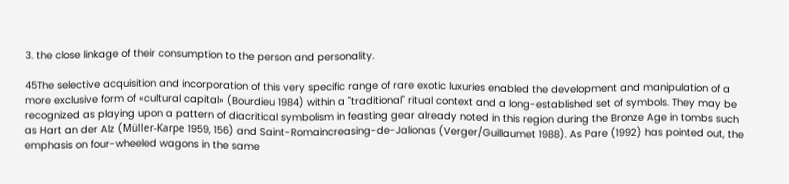3. the close linkage of their consumption to the person and personality.

45The selective acquisition and incorporation of this very specific range of rare exotic luxuries enabled the development and manipulation of a more exclusive form of «cultural capital» (Bourdieu 1984) within a "traditional" ritual context and a long-established set of symbols. They may be recognized as playing upon a pattern of diacritical symbolism in feasting gear already noted in this region during the Bronze Age in tombs such as Hart an der Alz (Müller-Karpe 1959, 156) and Saint-Romaincreasing-de-Jalionas (Verger/Guillaumet 1988). As Pare (1992) has pointed out, the emphasis on four-wheeled wagons in the same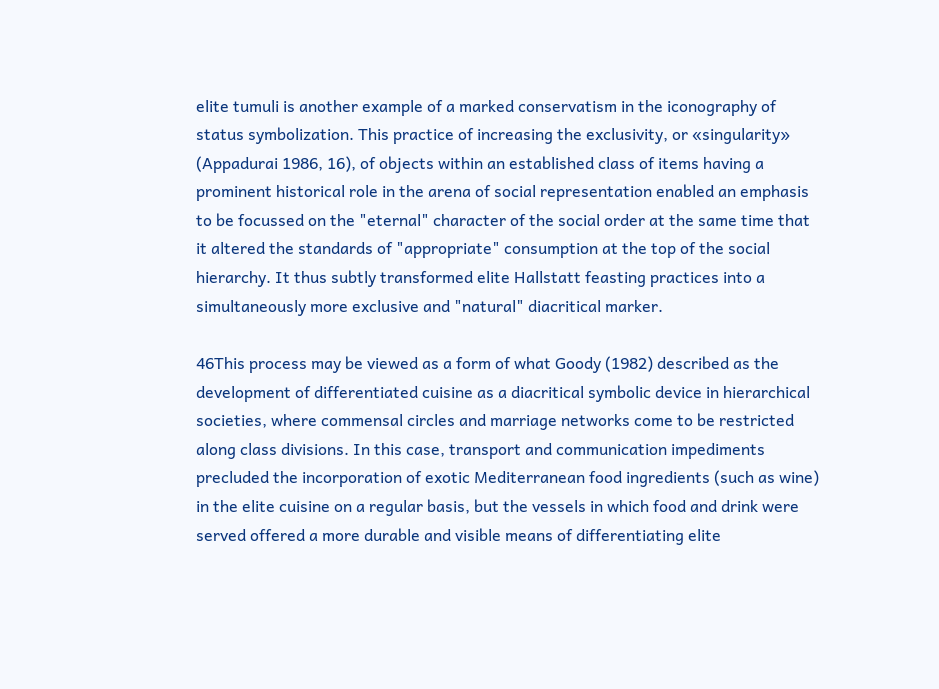elite tumuli is another example of a marked conservatism in the iconography of status symbolization. This practice of increasing the exclusivity, or «singularity» (Appadurai 1986, 16), of objects within an established class of items having a prominent historical role in the arena of social representation enabled an emphasis to be focussed on the "eternal" character of the social order at the same time that it altered the standards of "appropriate" consumption at the top of the social hierarchy. It thus subtly transformed elite Hallstatt feasting practices into a simultaneously more exclusive and "natural" diacritical marker.

46This process may be viewed as a form of what Goody (1982) described as the development of differentiated cuisine as a diacritical symbolic device in hierarchical societies, where commensal circles and marriage networks come to be restricted along class divisions. In this case, transport and communication impediments precluded the incorporation of exotic Mediterranean food ingredients (such as wine) in the elite cuisine on a regular basis, but the vessels in which food and drink were served offered a more durable and visible means of differentiating elite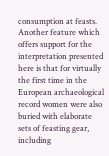consumption at feasts. Another feature which offers support for the interpretation presented here is that for virtually the first time in the European archaeological record women were also buried with elaborate sets of feasting gear, including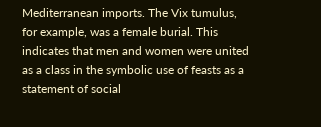Mediterranean imports. The Vix tumulus, for example, was a female burial. This indicates that men and women were united as a class in the symbolic use of feasts as a statement of social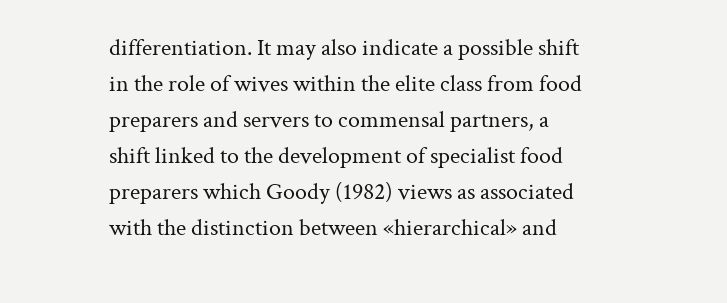differentiation. It may also indicate a possible shift in the role of wives within the elite class from food preparers and servers to commensal partners, a shift linked to the development of specialist food preparers which Goody (1982) views as associated with the distinction between «hierarchical» and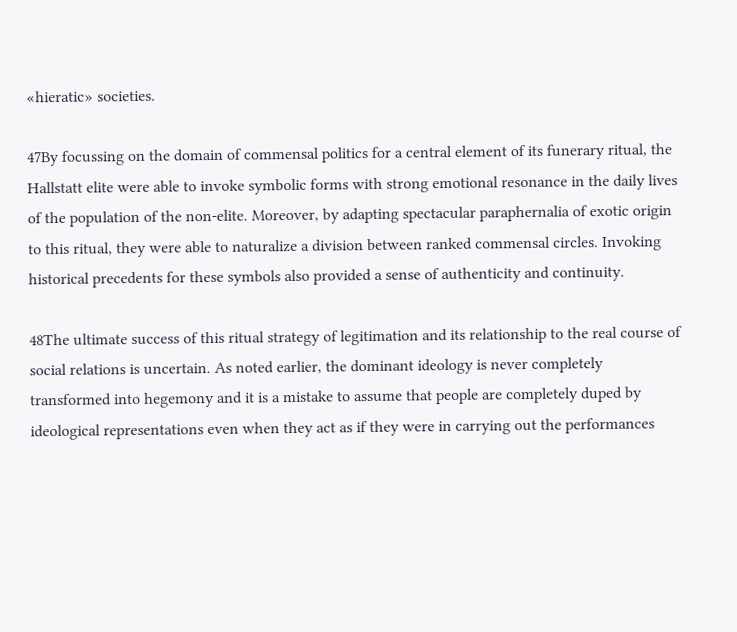«hieratic» societies.

47By focussing on the domain of commensal politics for a central element of its funerary ritual, the Hallstatt elite were able to invoke symbolic forms with strong emotional resonance in the daily lives of the population of the non-elite. Moreover, by adapting spectacular paraphernalia of exotic origin to this ritual, they were able to naturalize a division between ranked commensal circles. Invoking historical precedents for these symbols also provided a sense of authenticity and continuity.

48The ultimate success of this ritual strategy of legitimation and its relationship to the real course of social relations is uncertain. As noted earlier, the dominant ideology is never completely transformed into hegemony and it is a mistake to assume that people are completely duped by ideological representations even when they act as if they were in carrying out the performances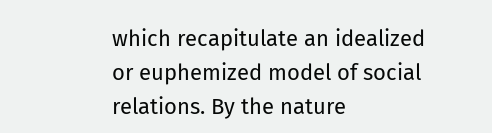which recapitulate an idealized or euphemized model of social relations. By the nature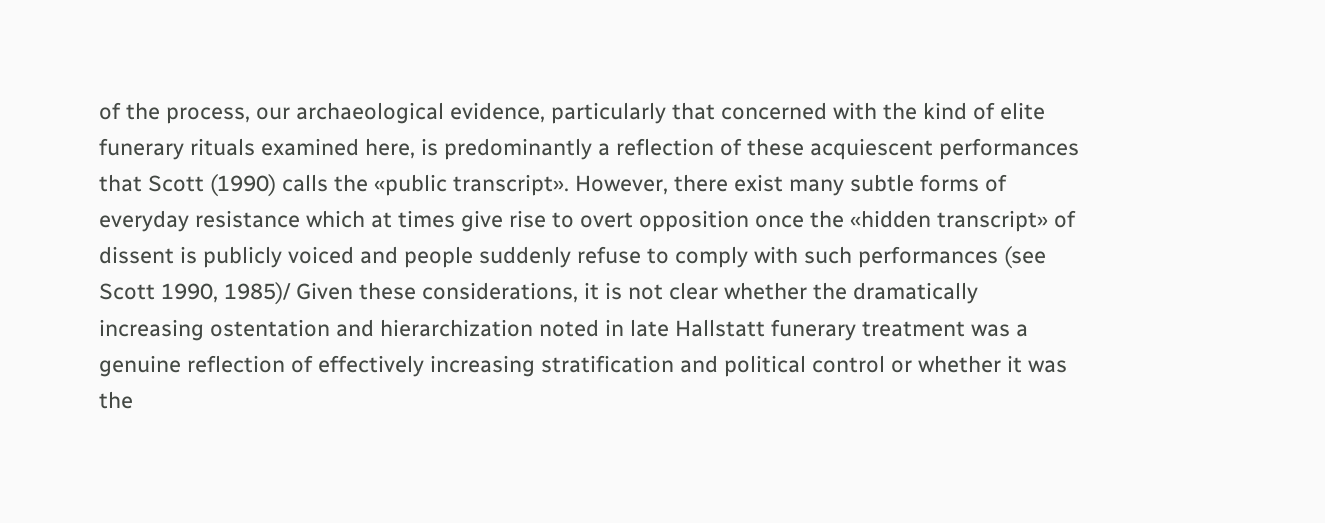of the process, our archaeological evidence, particularly that concerned with the kind of elite funerary rituals examined here, is predominantly a reflection of these acquiescent performances that Scott (1990) calls the «public transcript». However, there exist many subtle forms of everyday resistance which at times give rise to overt opposition once the «hidden transcript» of dissent is publicly voiced and people suddenly refuse to comply with such performances (see Scott 1990, 1985)/ Given these considerations, it is not clear whether the dramatically increasing ostentation and hierarchization noted in late Hallstatt funerary treatment was a genuine reflection of effectively increasing stratification and political control or whether it was the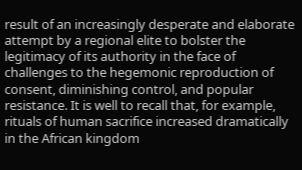result of an increasingly desperate and elaborate attempt by a regional elite to bolster the legitimacy of its authority in the face of challenges to the hegemonic reproduction of consent, diminishing control, and popular resistance. It is well to recall that, for example, rituals of human sacrifice increased dramatically in the African kingdom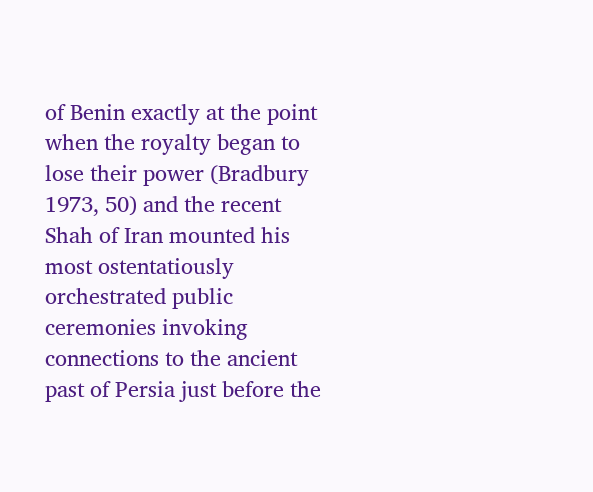of Benin exactly at the point when the royalty began to lose their power (Bradbury 1973, 50) and the recent Shah of Iran mounted his most ostentatiously orchestrated public ceremonies invoking connections to the ancient past of Persia just before the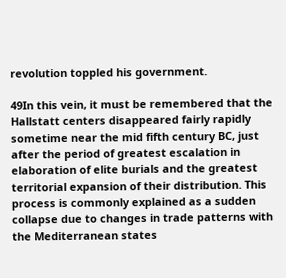revolution toppled his government.

49In this vein, it must be remembered that the Hallstatt centers disappeared fairly rapidly sometime near the mid fifth century BC, just after the period of greatest escalation in elaboration of elite burials and the greatest territorial expansion of their distribution. This process is commonly explained as a sudden collapse due to changes in trade patterns with the Mediterranean states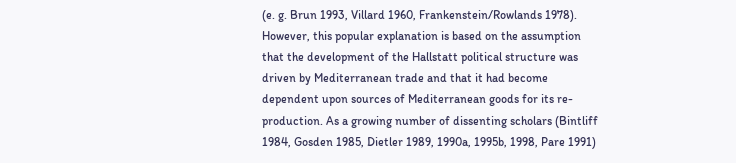(e. g. Brun 1993, Villard 1960, Frankenstein/Rowlands 1978). However, this popular explanation is based on the assumption that the development of the Hallstatt political structure was driven by Mediterranean trade and that it had become dependent upon sources of Mediterranean goods for its re- production. As a growing number of dissenting scholars (Bintliff 1984, Gosden 1985, Dietler 1989, 1990a, 1995b, 1998, Pare 1991)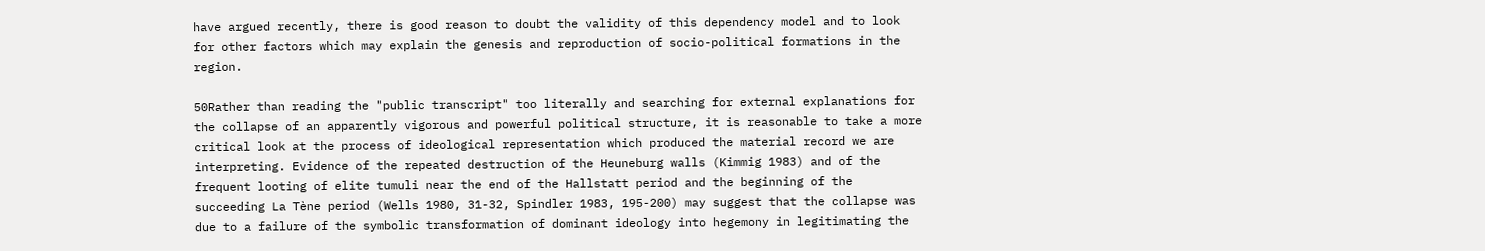have argued recently, there is good reason to doubt the validity of this dependency model and to look for other factors which may explain the genesis and reproduction of socio-political formations in the region.

50Rather than reading the "public transcript" too literally and searching for external explanations for the collapse of an apparently vigorous and powerful political structure, it is reasonable to take a more critical look at the process of ideological representation which produced the material record we are interpreting. Evidence of the repeated destruction of the Heuneburg walls (Kimmig 1983) and of the frequent looting of elite tumuli near the end of the Hallstatt period and the beginning of the succeeding La Tène period (Wells 1980, 31-32, Spindler 1983, 195-200) may suggest that the collapse was due to a failure of the symbolic transformation of dominant ideology into hegemony in legitimating the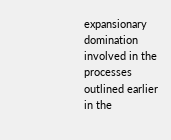expansionary domination involved in the processes outlined earlier in the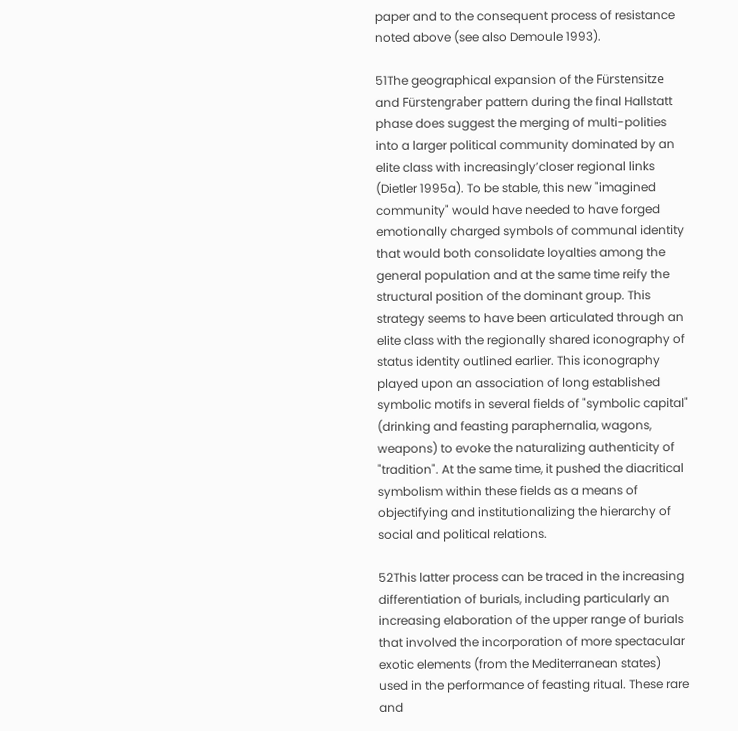paper and to the consequent process of resistance noted above (see also Demoule 1993).

51The geographical expansion of the Fürstensitze and Fürstengraber pattern during the final Hallstatt phase does suggest the merging of multi-polities into a larger political community dominated by an elite class with increasingly’closer regional links (Dietler 1995a). To be stable, this new "imagined community" would have needed to have forged emotionally charged symbols of communal identity that would both consolidate loyalties among the general population and at the same time reify the structural position of the dominant group. This strategy seems to have been articulated through an elite class with the regionally shared iconography of status identity outlined earlier. This iconography played upon an association of long established symbolic motifs in several fields of "symbolic capital" (drinking and feasting paraphernalia, wagons, weapons) to evoke the naturalizing authenticity of "tradition". At the same time, it pushed the diacritical symbolism within these fields as a means of objectifying and institutionalizing the hierarchy of social and political relations.

52This latter process can be traced in the increasing differentiation of burials, including particularly an increasing elaboration of the upper range of burials that involved the incorporation of more spectacular exotic elements (from the Mediterranean states) used in the performance of feasting ritual. These rare and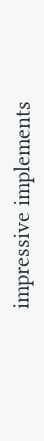impressive implements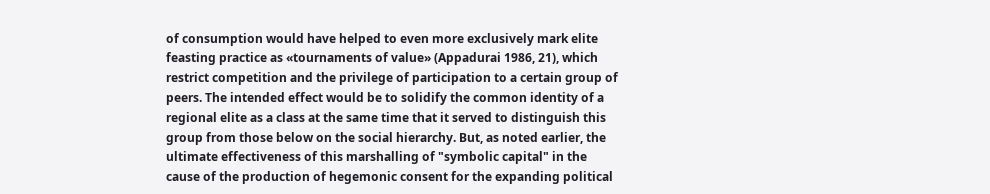of consumption would have helped to even more exclusively mark elite feasting practice as «tournaments of value» (Appadurai 1986, 21), which restrict competition and the privilege of participation to a certain group of peers. The intended effect would be to solidify the common identity of a regional elite as a class at the same time that it served to distinguish this group from those below on the social hierarchy. But, as noted earlier, the ultimate effectiveness of this marshalling of "symbolic capital" in the cause of the production of hegemonic consent for the expanding political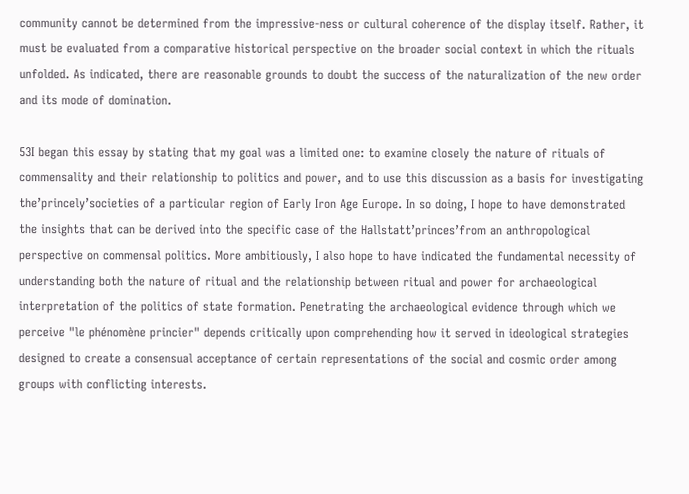community cannot be determined from the impressive-ness or cultural coherence of the display itself. Rather, it must be evaluated from a comparative historical perspective on the broader social context in which the rituals unfolded. As indicated, there are reasonable grounds to doubt the success of the naturalization of the new order and its mode of domination.

53I began this essay by stating that my goal was a limited one: to examine closely the nature of rituals of commensality and their relationship to politics and power, and to use this discussion as a basis for investigating the’princely’societies of a particular region of Early Iron Age Europe. In so doing, I hope to have demonstrated the insights that can be derived into the specific case of the Hallstatt’princes’from an anthropological perspective on commensal politics. More ambitiously, I also hope to have indicated the fundamental necessity of understanding both the nature of ritual and the relationship between ritual and power for archaeological interpretation of the politics of state formation. Penetrating the archaeological evidence through which we perceive "le phénomène princier" depends critically upon comprehending how it served in ideological strategies designed to create a consensual acceptance of certain representations of the social and cosmic order among groups with conflicting interests.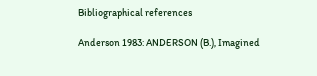Bibliographical references

Anderson 1983: ANDERSON (B.), Imagined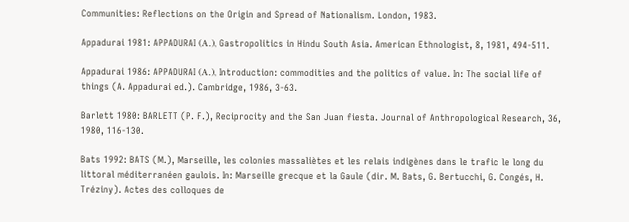Communities: Reflections on the Origin and Spread of Nationalism. London, 1983.

Appadurai 1981: APPADURAI (Α.), Gastropolitics in Hindu South Asia. American Ethnologist, 8, 1981, 494-511.

Appadurai 1986: APPADURAI (Α.), Introduction: commodities and the politics of value. In: The social life of things (A. Appadurai ed.). Cambridge, 1986, 3-63.

Barlett 1980: BARLETT (P. F.), Reciprocity and the San Juan fiesta. Journal of Anthropological Research, 36, 1980, 116-130.

Bats 1992: BATS (M.), Marseille, les colonies massaliètes et les relais indigènes dans le trafic le long du littoral méditerranéen gaulois. In: Marseille grecque et la Gaule (dir. M. Bats, G. Bertucchi, G. Congés, H. Tréziny). Actes des colloques de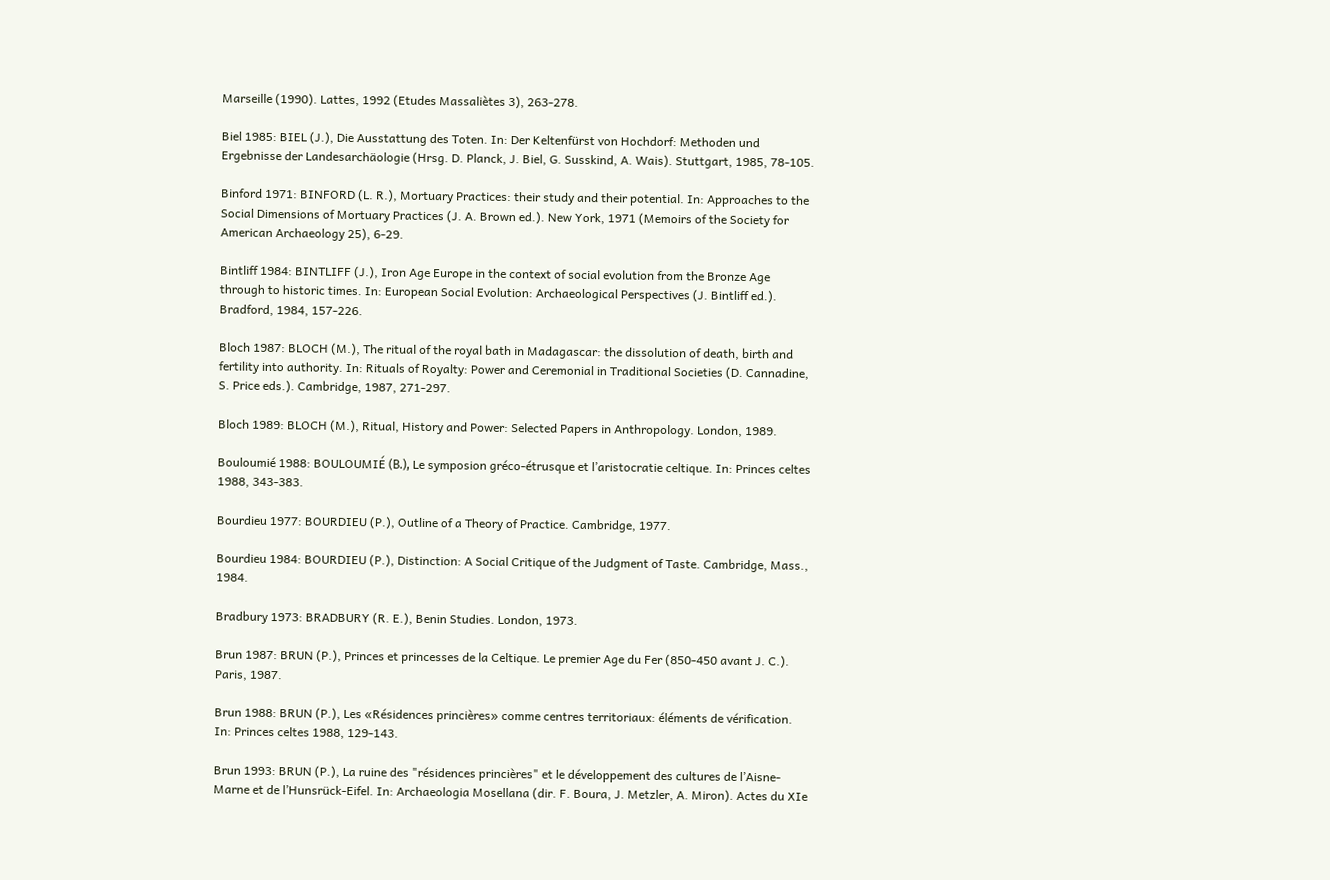Marseille (1990). Lattes, 1992 (Etudes Massaliètes 3), 263-278.

Biel 1985: BIEL (J.), Die Ausstattung des Toten. In: Der Keltenfürst von Hochdorf: Methoden und Ergebnisse der Landesarchäologie (Hrsg. D. Planck, J. Biel, G. Susskind, A. Wais). Stuttgart, 1985, 78-105.

Binford 1971: BINFORD (L. R.), Mortuary Practices: their study and their potential. In: Approaches to the Social Dimensions of Mortuary Practices (J. A. Brown ed.). New York, 1971 (Memoirs of the Society for American Archaeology 25), 6-29.

Bintliff 1984: BINTLIFF (J.), Iron Age Europe in the context of social evolution from the Bronze Age through to historic times. In: European Social Evolution: Archaeological Perspectives (J. Bintliff ed.). Bradford, 1984, 157-226.

Bloch 1987: BLOCH (M.), The ritual of the royal bath in Madagascar: the dissolution of death, birth and fertility into authority. In: Rituals of Royalty: Power and Ceremonial in Traditional Societies (D. Cannadine, S. Price eds.). Cambridge, 1987, 271-297.

Bloch 1989: BLOCH (M.), Ritual, History and Power: Selected Papers in Anthropology. London, 1989.

Bouloumié 1988: BOULOUMIÉ (Β.), Le symposion gréco-étrusque et l’aristocratie celtique. In: Princes celtes 1988, 343-383.

Bourdieu 1977: BOURDIEU (P.), Outline of a Theory of Practice. Cambridge, 1977.

Bourdieu 1984: BOURDIEU (P.), Distinction: A Social Critique of the Judgment of Taste. Cambridge, Mass., 1984.

Bradbury 1973: BRADBURY (R. E.), Benin Studies. London, 1973.

Brun 1987: BRUN (P.), Princes et princesses de la Celtique. Le premier Age du Fer (850-450 avant J. C.). Paris, 1987.

Brun 1988: BRUN (P.), Les «Résidences princières» comme centres territoriaux: éléments de vérification. In: Princes celtes 1988, 129-143.

Brun 1993: BRUN (P.), La ruine des "résidences princières" et le développement des cultures de l’Aisne-Marne et de l’Hunsrück-Eifel. In: Archaeologia Mosellana (dir. F. Boura, J. Metzler, A. Miron). Actes du XIe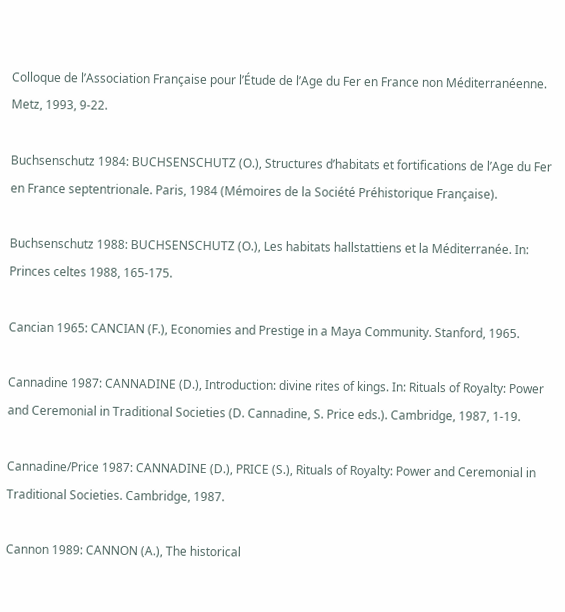Colloque de l’Association Française pour l’Étude de l’Age du Fer en France non Méditerranéenne. Metz, 1993, 9-22.

Buchsenschutz 1984: BUCHSENSCHUTZ (O.), Structures d’habitats et fortifications de l’Age du Fer en France septentrionale. Paris, 1984 (Mémoires de la Société Préhistorique Française).

Buchsenschutz 1988: BUCHSENSCHUTZ (O.), Les habitats hallstattiens et la Méditerranée. In: Princes celtes 1988, 165-175.

Cancian 1965: CANCIAN (F.), Economies and Prestige in a Maya Community. Stanford, 1965.

Cannadine 1987: CANNADINE (D.), Introduction: divine rites of kings. In: Rituals of Royalty: Power and Ceremonial in Traditional Societies (D. Cannadine, S. Price eds.). Cambridge, 1987, 1-19.

Cannadine/Price 1987: CANNADINE (D.), PRICE (S.), Rituals of Royalty: Power and Ceremonial in Traditional Societies. Cambridge, 1987.

Cannon 1989: CANNON (Α.), The historical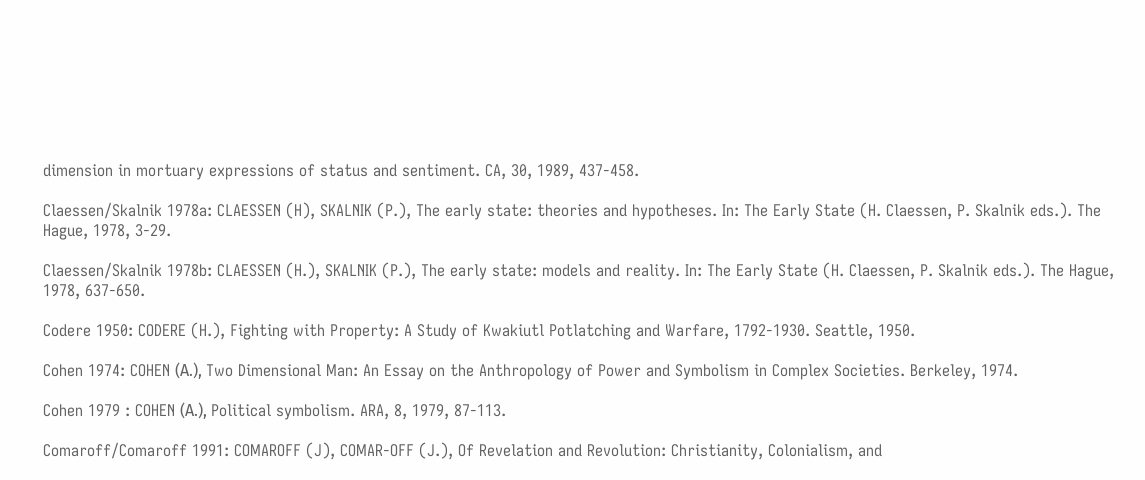dimension in mortuary expressions of status and sentiment. CA, 30, 1989, 437-458.

Claessen/Skalnik 1978a: CLAESSEN (H), SKALNIK (P.), The early state: theories and hypotheses. In: The Early State (H. Claessen, P. Skalnik eds.). The Hague, 1978, 3-29.

Claessen/Skalnik 1978b: CLAESSEN (H.), SKALNIK (P.), The early state: models and reality. In: The Early State (H. Claessen, P. Skalnik eds.). The Hague, 1978, 637-650.

Codere 1950: CODERE (H.), Fighting with Property: A Study of Kwakiutl Potlatching and Warfare, 1792-1930. Seattle, 1950.

Cohen 1974: COHEN (Α.), Two Dimensional Man: An Essay on the Anthropology of Power and Symbolism in Complex Societies. Berkeley, 1974.

Cohen 1979 : COHEN (Α.), Political symbolism. ARA, 8, 1979, 87-113.

Comaroff/Comaroff 1991: COMAROFF (J), COMAR-OFF (J.), Of Revelation and Revolution: Christianity, Colonialism, and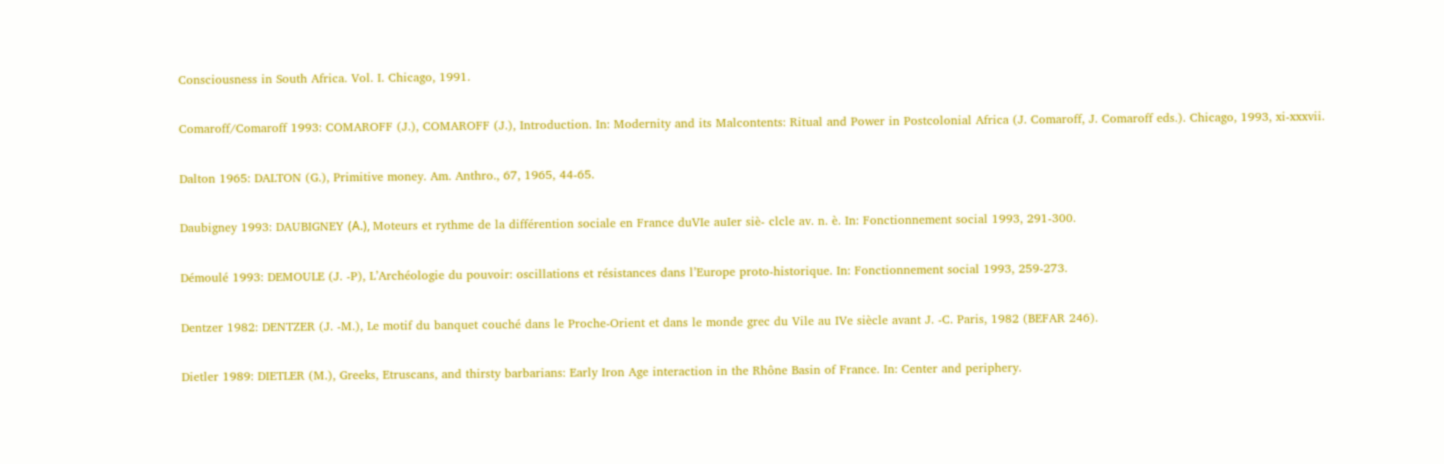Consciousness in South Africa. Vol. I. Chicago, 1991.

Comaroff/Comaroff 1993: COMAROFF (J.), COMAROFF (J.), Introduction. In: Modernity and its Malcontents: Ritual and Power in Postcolonial Africa (J. Comaroff, J. Comaroff eds.). Chicago, 1993, xi-xxxvii.

Dalton 1965: DALTON (G.), Primitive money. Am. Anthro., 67, 1965, 44-65.

Daubigney 1993: DAUBIGNEY (Α.), Moteurs et rythme de la différention sociale en France duVIe auIer siè- clcle av. n. è. In: Fonctionnement social 1993, 291-300.

Démoulé 1993: DEMOULE (J. -P), L’Archéologie du pouvoir: oscillations et résistances dans l’Europe proto-historique. In: Fonctionnement social 1993, 259-273.

Dentzer 1982: DENTZER (J. -M.), Le motif du banquet couché dans le Proche-Orient et dans le monde grec du Vile au IVe siècle avant J. -C. Paris, 1982 (BEFAR 246).

Dietler 1989: DIETLER (M.), Greeks, Etruscans, and thirsty barbarians: Early Iron Age interaction in the Rhône Basin of France. In: Center and periphery.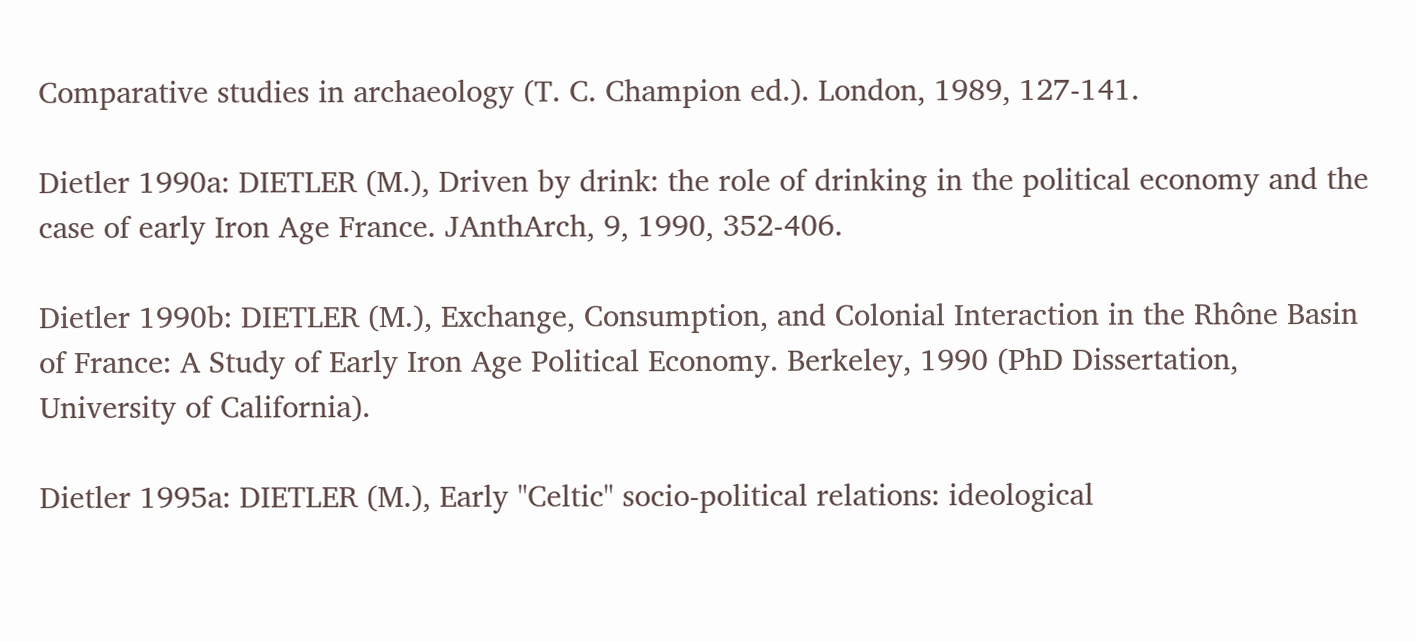Comparative studies in archaeology (T. C. Champion ed.). London, 1989, 127-141.

Dietler 1990a: DIETLER (M.), Driven by drink: the role of drinking in the political economy and the case of early Iron Age France. JAnthArch, 9, 1990, 352-406.

Dietler 1990b: DIETLER (M.), Exchange, Consumption, and Colonial Interaction in the Rhône Basin of France: A Study of Early Iron Age Political Economy. Berkeley, 1990 (PhD Dissertation, University of California).

Dietler 1995a: DIETLER (M.), Early "Celtic" socio-political relations: ideological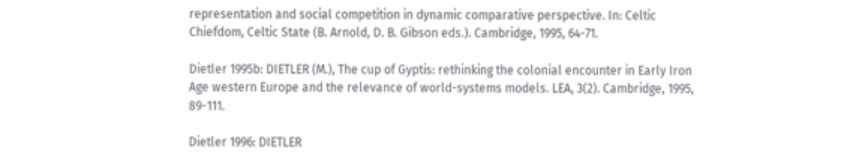representation and social competition in dynamic comparative perspective. In: Celtic Chiefdom, Celtic State (B. Arnold, D. B. Gibson eds.). Cambridge, 1995, 64-71.

Dietler 1995b: DIETLER (M.), The cup of Gyptis: rethinking the colonial encounter in Early Iron Age western Europe and the relevance of world-systems models. LEA, 3(2). Cambridge, 1995, 89-111.

Dietler 1996: DIETLER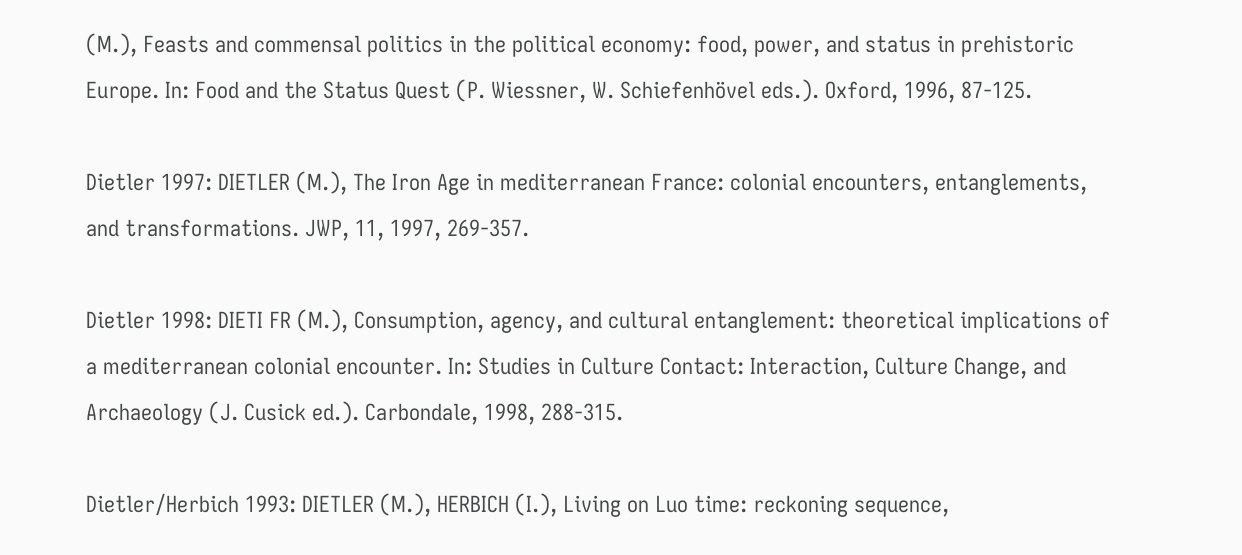(M.), Feasts and commensal politics in the political economy: food, power, and status in prehistoric Europe. In: Food and the Status Quest (P. Wiessner, W. Schiefenhövel eds.). Oxford, 1996, 87-125.

Dietler 1997: DIETLER (M.), The Iron Age in mediterranean France: colonial encounters, entanglements, and transformations. JWP, 11, 1997, 269-357.

Dietler 1998: DIETI FR (M.), Consumption, agency, and cultural entanglement: theoretical implications of a mediterranean colonial encounter. In: Studies in Culture Contact: Interaction, Culture Change, and Archaeology (J. Cusick ed.). Carbondale, 1998, 288-315.

Dietler/Herbich 1993: DIETLER (M.), HERBICH (I.), Living on Luo time: reckoning sequence,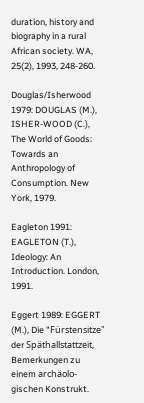duration, history and biography in a rural African society. WA, 25(2), 1993, 248-260.

Douglas/Isherwood 1979: DOUGLAS (M.), ISHER-WOOD (C.), The World of Goods: Towards an Anthropology of Consumption. New York, 1979.

Eagleton 1991: EAGLETON (T.), Ideology: An Introduction. London, 1991.

Eggert 1989: EGGERT (M.), Die "Fürstensitze" der Späthallstattzeit, Bemerkungen zu einem archäolo-gischen Konstrukt.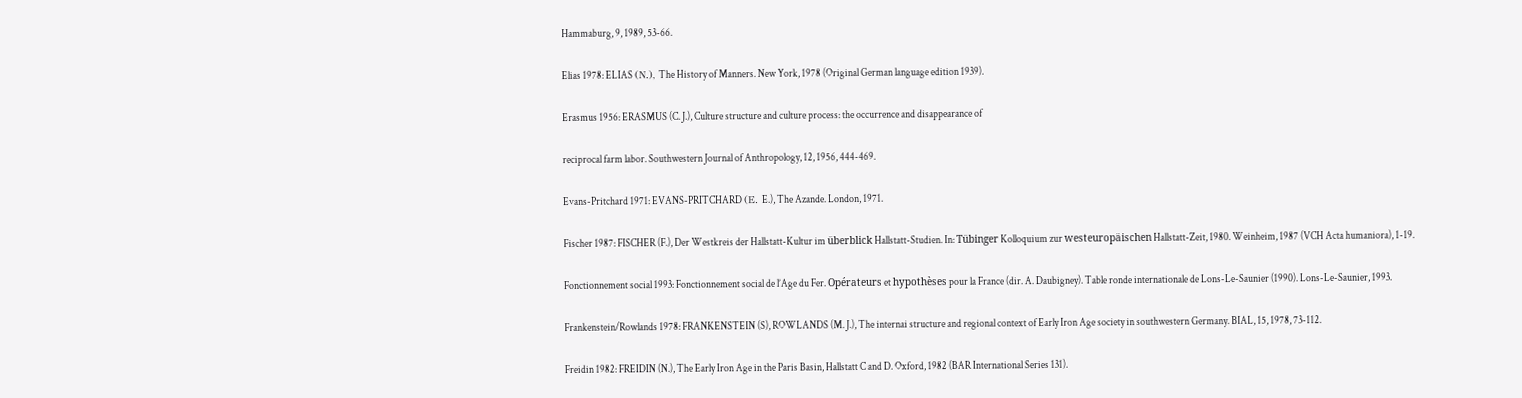Hammaburg, 9, 1989, 53-66.

Elias 1978: ELIAS (Ν.), The History of Manners. New York, 1978 (Original German language edition 1939).

Erasmus 1956: ERASMUS (C. J.), Culture structure and culture process: the occurrence and disappearance of

reciprocal farm labor. Southwestern Journal of Anthropology, 12, 1956, 444-469.

Evans-Pritchard 1971: EVANS-PRITCHARD (Ε. E.), The Azande. London, 1971.

Fischer 1987: FISCHER (F.), Der Westkreis der Hallstatt-Kultur im überblick Hallstatt-Studien. In: Tübinger Kolloquium zur westeuropäischen Hallstatt-Zeit, 1980. Weinheim, 1987 (VCH Acta humaniora), 1-19.

Fonctionnement social 1993: Fonctionnement social de l’Age du Fer. Opérateurs et hypothèses pour la France (dir. A. Daubigney). Table ronde internationale de Lons-Le-Saunier (1990). Lons-Le-Saunier, 1993.

Frankenstein/Rowlands 1978: FRANKENSTEIN (S), ROWLANDS (M. J.), The internai structure and regional context of Early Iron Age society in southwestern Germany. BIAL, 15, 1978, 73-112.

Freidin 1982: FREIDIN (N.), The Early Iron Age in the Paris Basin, Hallstatt C and D. Oxford, 1982 (BAR International Series 131).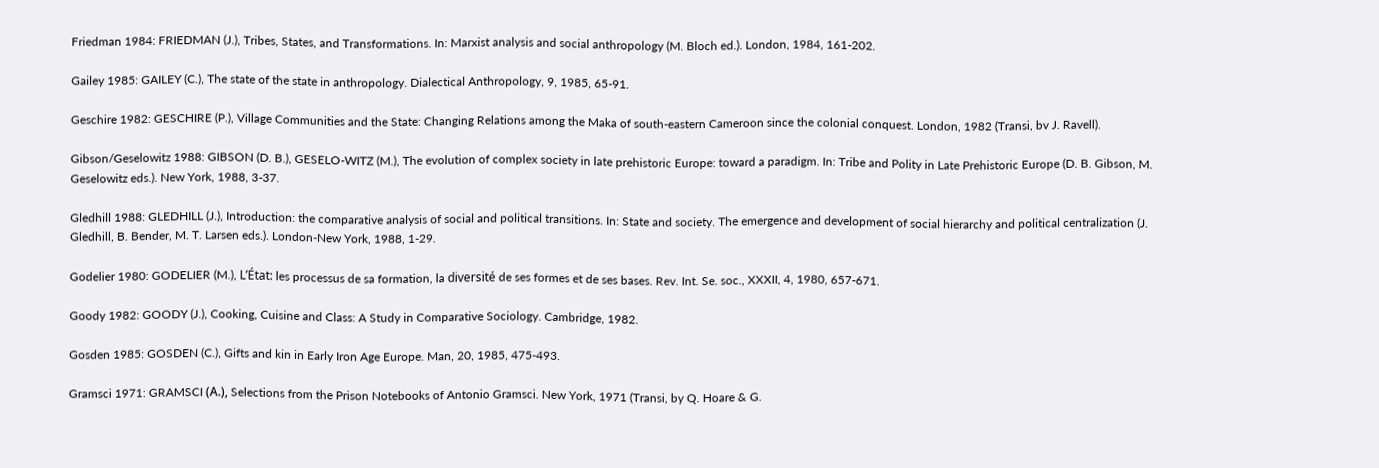Friedman 1984: FRIEDMAN (J.), Tribes, States, and Transformations. In: Marxist analysis and social anthropology (M. Bloch ed.). London, 1984, 161-202.

Gailey 1985: GAILEY (C.), The state of the state in anthropology. Dialectical Anthropology, 9, 1985, 65-91.

Geschire 1982: GESCHIRE (P.), Village Communities and the State: Changing Relations among the Maka of south-eastern Cameroon since the colonial conquest. London, 1982 (Transi, bv J. Ravell).

Gibson/Geselowitz 1988: GIBSON (D. B.), GESELO-WITZ (M.), The evolution of complex society in late prehistoric Europe: toward a paradigm. In: Tribe and Polity in Late Prehistoric Europe (D. B. Gibson, M. Geselowitz eds.). New York, 1988, 3-37.

Gledhill 1988: GLEDHILL (J.), Introduction: the comparative analysis of social and political transitions. In: State and society. The emergence and development of social hierarchy and political centralization (J. Gledhill, B. Bender, M. T. Larsen eds.). London-New York, 1988, 1-29.

Godelier 1980: GODELIER (M.), L’État: les processus de sa formation, la diversité de ses formes et de ses bases. Rev. Int. Se. soc., XXXII, 4, 1980, 657-671.

Goody 1982: GOODY (J.), Cooking, Cuisine and Class: A Study in Comparative Sociology. Cambridge, 1982.

Gosden 1985: GOSDEN (C.), Gifts and kin in Early Iron Age Europe. Man, 20, 1985, 475-493.

Gramsci 1971: GRAMSCI (Α.), Selections from the Prison Notebooks of Antonio Gramsci. New York, 1971 (Transi, by Q. Hoare & G.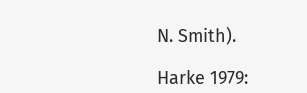N. Smith).

Harke 1979: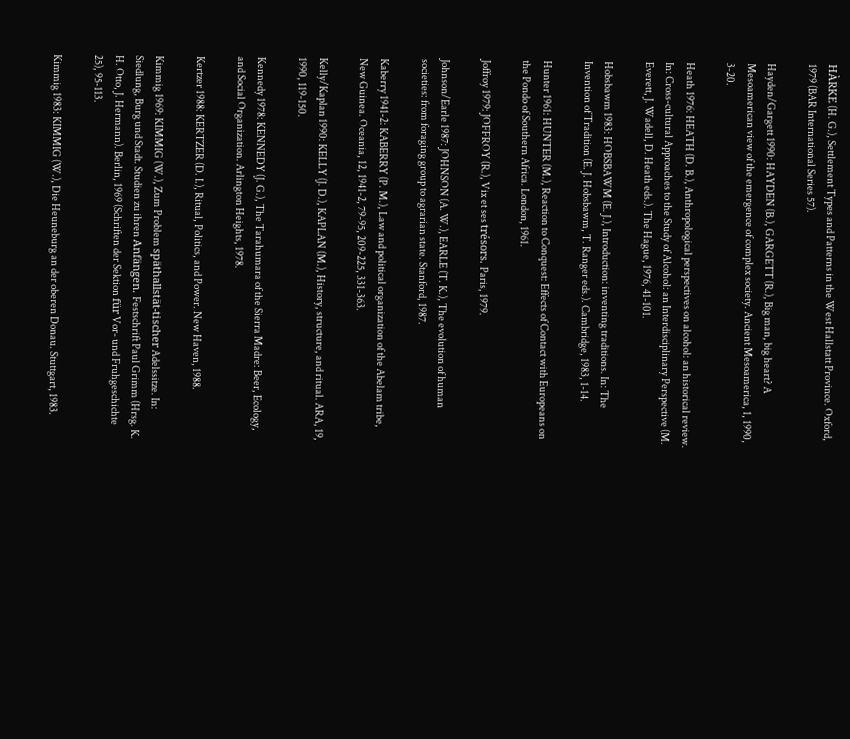HÀRKE (H. G.), Settlement Types and Patterns in the West Hallstatt Province. Oxford, 1979 (BAR International Series 57).

Hayden/Gargett 1990: HAYDEN (B.), GARGETT (R.), Big man, big heart? A Mesoamerican view of the emergence of complex society. Ancient Mesoamerica, 1, 1990, 3-20.

Heath 1976: HEATH (D. B.), Anthropological perspectives on alcohol: an historical review. In: Cross-cultural Approaches to the Study of Alcohol: an Interdisciplinary Perspective (M. Everett, J. Wadell, D. Heath eds.). The Hague, 1976, 41-101.

Hobsbawm 1983: HOBSBAWM (E. J.), Introduction: inventing traditions. In: The Invention of Tradition (E. J. Hobsbawm, T. Ranger eds.). Cambridge, 1983, 1-14.

Hunter 1961: HUNTER (M.), Reaction to Conquest: Effects of Contact with Europeans on the Pondo of Southern Africa. London, 1961.

Joffroy 1979: JOFFROY (R.), Vix et ses trésors. Paris, 1979.

Johnson/Earle 1987: JOHNSON (A. W.), EARLE (T. K.), The evolution of human societies: from foraging group to agrarian state. Stanford, 1987.

Kaberry 1941-2: KABERRY (P. M.), Law and political organization of the Abelam tribe, New Guinea. Oceania, 12, 1941-2, 79-95, 209-225, 331-363.

Kelly/Kaplan 1990: KELLY (J. D.), KAPLAN (M.), History, structure, and ritual. ARA, 19, 1990, 119-150.

Kennedy 1978: KENNEDY (J. G.), The Tarahumara of the Sierra Madre: Beer, Ecology, and Social Organization. Arlington Heights, 1978.

Kertzer 1988: KERTZER (D. I.), Ritual, Politics, and Power. New Haven, 1988.

Kimmig 1969: KIMMIG (W.), Zum Problem späthallstät-tischer Adelssitze. In: Siedlung, Burg und Stadt. Studien zu ihren Anfängen. Festschrift Paul Grimm (Hrsg. K. H. Otto, J. Hermann). Berlin, 1969 (Schriften der Sektion für Vor- und Fruhgeschichte 25), 95-113.

Kimmig 1983: KIMMIG (W.), Die Heuneburg an der oberen Donau. Stuttgart, 1983.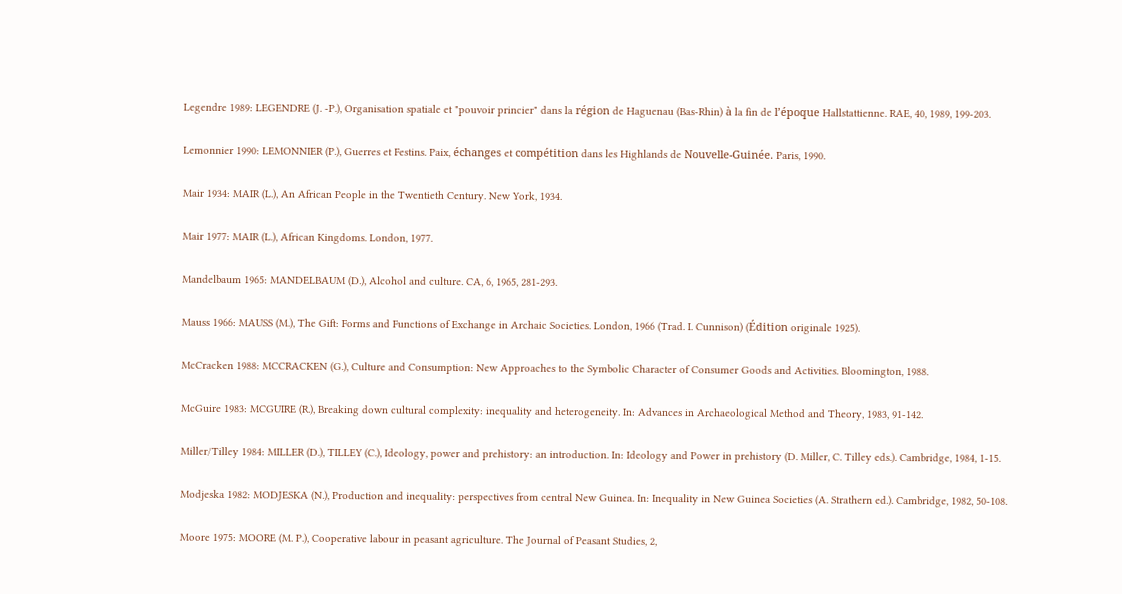Legendre 1989: LEGENDRE (J. -P.), Organisation spatiale et "pouvoir princier" dans la région de Haguenau (Bas-Rhin) à la fin de l’époque Hallstattienne. RAE, 40, 1989, 199-203.

Lemonnier 1990: LEMONNIER (P.), Guerres et Festins. Paix, échanges et compétition dans les Highlands de Nouvelle-Guinée. Paris, 1990.

Mair 1934: MAIR (L.), An African People in the Twentieth Century. New York, 1934.

Mair 1977: MAIR (L.), African Kingdoms. London, 1977.

Mandelbaum 1965: MANDELBAUM (D.), Alcohol and culture. CA, 6, 1965, 281-293.

Mauss 1966: MAUSS (M.), The Gift: Forms and Functions of Exchange in Archaic Societies. London, 1966 (Trad. I. Cunnison) (Édition originale 1925).

McCracken 1988: MCCRACKEN (G.), Culture and Consumption: New Approaches to the Symbolic Character of Consumer Goods and Activities. Bloomington, 1988.

McGuire 1983: MCGUIRE (R.), Breaking down cultural complexity: inequality and heterogeneity. In: Advances in Archaeological Method and Theory, 1983, 91-142.

Miller/Tilley 1984: MILLER (D.), TILLEY (C.), Ideology, power and prehistory: an introduction. In: Ideology and Power in prehistory (D. Miller, C. Tilley eds.). Cambridge, 1984, 1-15.

Modjeska 1982: MODJESKA (N.), Production and inequality: perspectives from central New Guinea. In: Inequality in New Guinea Societies (A. Strathern ed.). Cambridge, 1982, 50-108.

Moore 1975: MOORE (M. P.), Cooperative labour in peasant agriculture. The Journal of Peasant Studies, 2,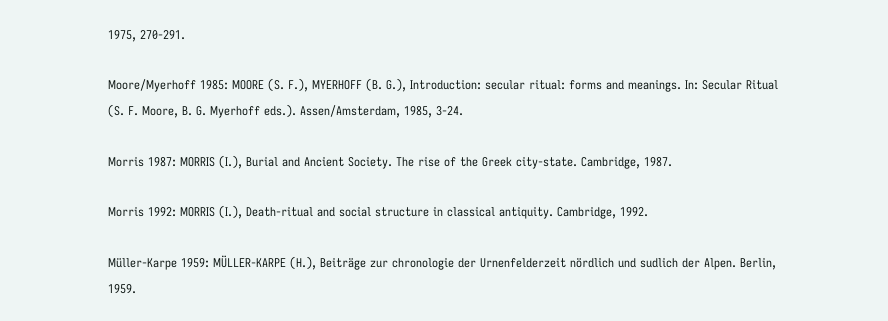1975, 270-291.

Moore/Myerhoff 1985: MOORE (S. F.), MYERHOFF (B. G.), Introduction: secular ritual: forms and meanings. In: Secular Ritual (S. F. Moore, B. G. Myerhoff eds.). Assen/Amsterdam, 1985, 3-24.

Morris 1987: MORRIS (I.), Burial and Ancient Society. The rise of the Greek city-state. Cambridge, 1987.

Morris 1992: MORRIS (I.), Death-ritual and social structure in classical antiquity. Cambridge, 1992.

Müller-Karpe 1959: MÜLLER-KARPE (H.), Beiträge zur chronologie der Urnenfelderzeit nördlich und sudlich der Alpen. Berlin, 1959.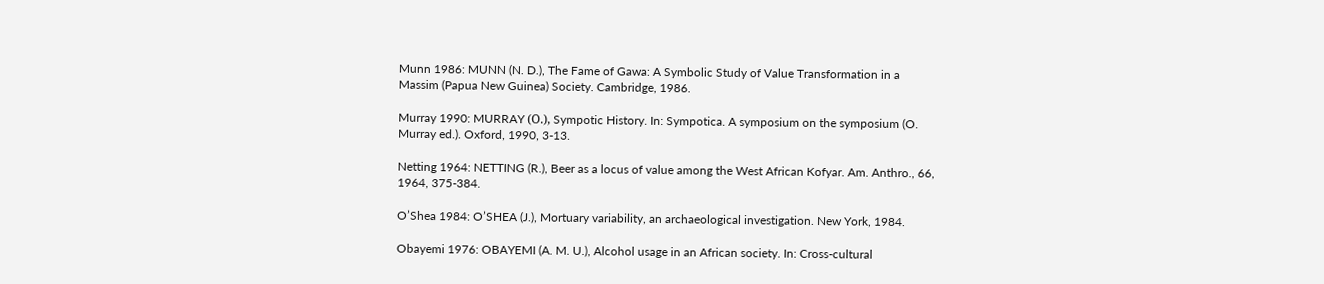Munn 1986: MUNN (N. D.), The Fame of Gawa: A Symbolic Study of Value Transformation in a Massim (Papua New Guinea) Society. Cambridge, 1986.

Murray 1990: MURRAY (Ο.), Sympotic History. In: Sympotica. A symposium on the symposium (O. Murray ed.). Oxford, 1990, 3-13.

Netting 1964: NETTING (R.), Beer as a locus of value among the West African Kofyar. Am. Anthro., 66, 1964, 375-384.

O’Shea 1984: O’SHEA (J.), Mortuary variability, an archaeological investigation. New York, 1984.

Obayemi 1976: OBAYEMI (A. M. U.), Alcohol usage in an African society. In: Cross-cultural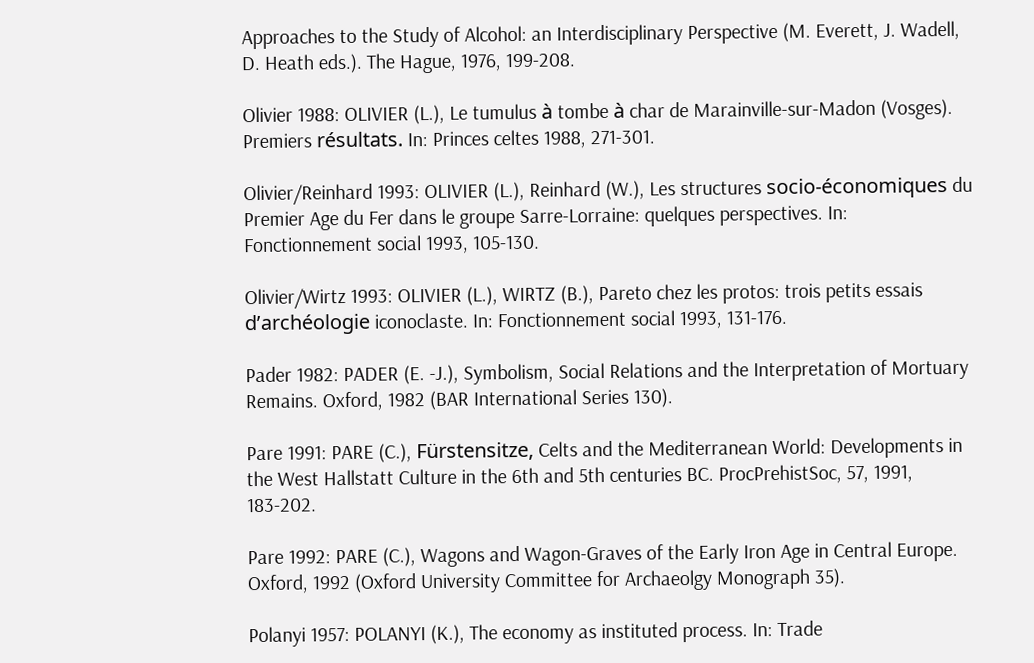Approaches to the Study of Alcohol: an Interdisciplinary Perspective (M. Everett, J. Wadell, D. Heath eds.). The Hague, 1976, 199-208.

Olivier 1988: OLIVIER (L.), Le tumulus à tombe à char de Marainville-sur-Madon (Vosges). Premiers résultats. In: Princes celtes 1988, 271-301.

Olivier/Reinhard 1993: OLIVIER (L.), Reinhard (W.), Les structures socio-économiques du Premier Age du Fer dans le groupe Sarre-Lorraine: quelques perspectives. In: Fonctionnement social 1993, 105-130.

Olivier/Wirtz 1993: OLIVIER (L.), WIRTZ (B.), Pareto chez les protos: trois petits essais d’archéologie iconoclaste. In: Fonctionnement social 1993, 131-176.

Pader 1982: PADER (E. -J.), Symbolism, Social Relations and the Interpretation of Mortuary Remains. Oxford, 1982 (BAR International Series 130).

Pare 1991: PARE (C.), Fürstensitze, Celts and the Mediterranean World: Developments in the West Hallstatt Culture in the 6th and 5th centuries BC. ProcPrehistSoc, 57, 1991, 183-202.

Pare 1992: PARE (C.), Wagons and Wagon-Graves of the Early Iron Age in Central Europe. Oxford, 1992 (Oxford University Committee for Archaeolgy Monograph 35).

Polanyi 1957: POLANYI (K.), The economy as instituted process. In: Trade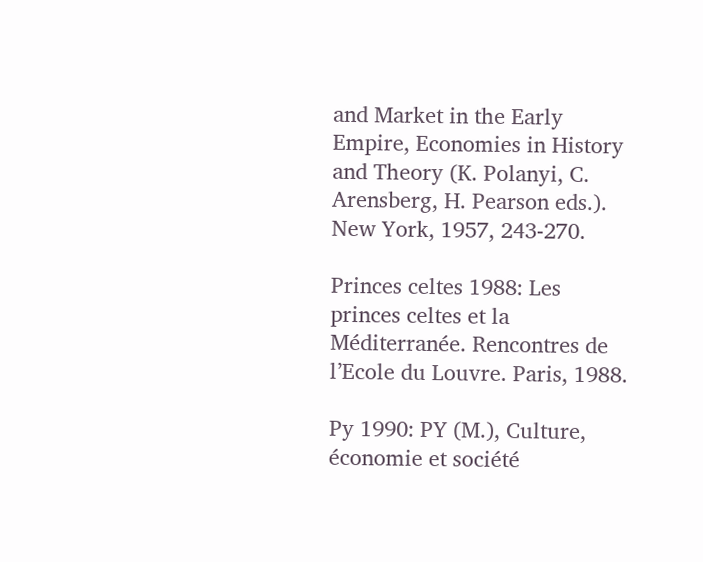and Market in the Early Empire, Economies in History and Theory (K. Polanyi, C. Arensberg, H. Pearson eds.). New York, 1957, 243-270.

Princes celtes 1988: Les princes celtes et la Méditerranée. Rencontres de l’Ecole du Louvre. Paris, 1988.

Py 1990: PY (M.), Culture, économie et société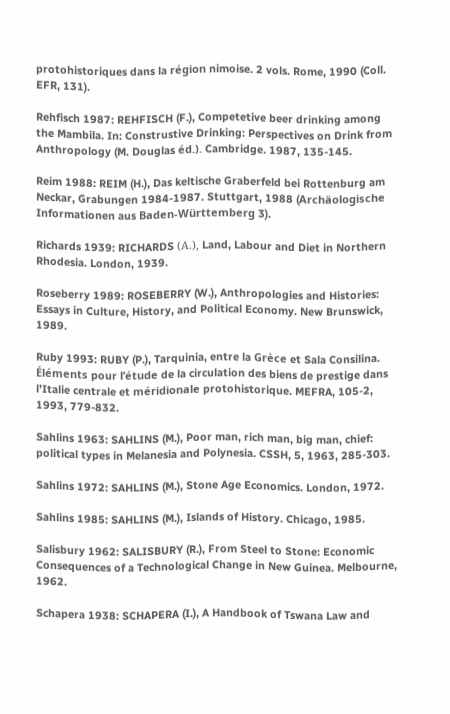protohistoriques dans la région nimoise. 2 vols. Rome, 1990 (Coll. EFR, 131).

Rehfisch 1987: REHFISCH (F.), Competetive beer drinking among the Mambila. In: Construstive Drinking: Perspectives on Drink from Anthropology (M. Douglas éd.). Cambridge. 1987, 135-145.

Reim 1988: REIM (H.), Das keltische Graberfeld bei Rottenburg am Neckar, Grabungen 1984-1987. Stuttgart, 1988 (Archäologische Informationen aus Baden-Württemberg 3).

Richards 1939: RICHARDS (Α.), Land, Labour and Diet in Northern Rhodesia. London, 1939.

Roseberry 1989: ROSEBERRY (W.), Anthropologies and Histories: Essays in Culture, History, and Political Economy. New Brunswick, 1989.

Ruby 1993: RUBY (P.), Tarquinia, entre la Grèce et Sala Consilina. Éléments pour l’étude de la circulation des biens de prestige dans l’Italie centrale et méridionale protohistorique. MEFRA, 105-2, 1993, 779-832.

Sahlins 1963: SAHLINS (M.), Poor man, rich man, big man, chief: political types in Melanesia and Polynesia. CSSH, 5, 1963, 285-303.

Sahlins 1972: SAHLINS (M.), Stone Age Economics. London, 1972.

Sahlins 1985: SAHLINS (M.), Islands of History. Chicago, 1985.

Salisbury 1962: SALISBURY (R.), From Steel to Stone: Economic Consequences of a Technological Change in New Guinea. Melbourne, 1962.

Schapera 1938: SCHAPERA (I.), A Handbook of Tswana Law and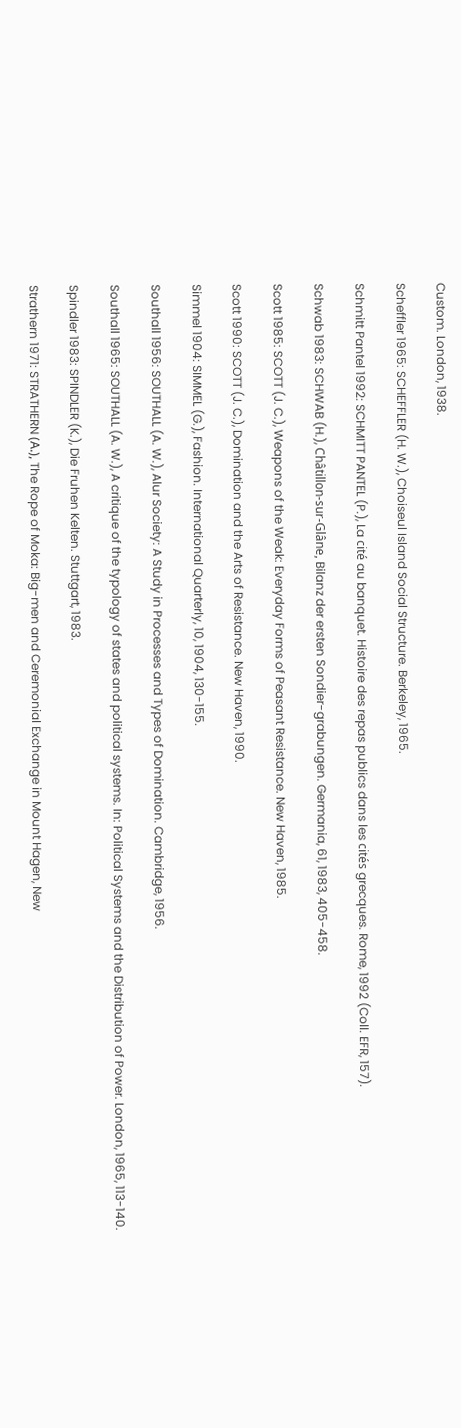Custom. London, 1938.

Scheffler 1965: SCHEFFLER (H. W.), Choiseul Island Social Structure. Berkeley, 1965.

Schmitt Pantel 1992: SCHMITT PANTEL (P.), La cité au banquet. Histoire des repas publics dans les cités grecques. Rome, 1992 (Coll. EFR, 157).

Schwab 1983: SCHWAB (H.), Châtillon-sur-Glâne, Bilanz der ersten Sondier-grabungen. Germania, 61, 1983, 405-458.

Scott 1985: SCOTT (J. C.), Weapons of the Weak: Everyday Forms of Peasant Resistance. New Haven, 1985.

Scott 1990: SCOTT (J. C.), Domination and the Arts of Resistance. New Haven, 1990.

Simmel 1904: SIMMEL (G.), Fashion. International Quarterly, 10, 1904, 130-155.

Southall 1956: SOUTHALL (A. W.), Alur Society: A Study in Processes and Types of Domination. Cambridge, 1956.

Southall 1965: SOUTHALL (A. W.), A critique of the typology of states and political systems. In: Political Systems and the Distribution of Power. London, 1965, 113-140.

Spindler 1983: SPINDLER (K.), Die Fruhen Kelten. Stuttgart, 1983.

Strathern 1971: STRATHERN (Α.), The Rope of Moka: Big-men and Ceremonial Exchange in Mount Hagen, New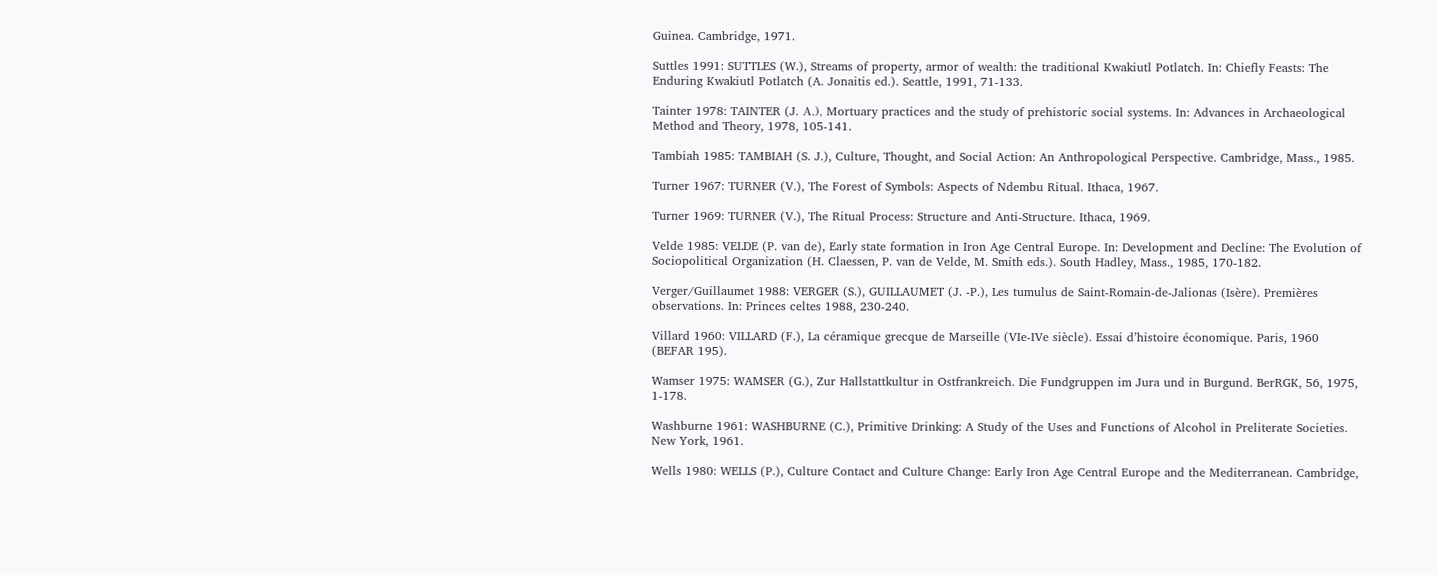Guinea. Cambridge, 1971.

Suttles 1991: SUTTLES (W.), Streams of property, armor of wealth: the traditional Kwakiutl Potlatch. In: Chiefly Feasts: The Enduring Kwakiutl Potlatch (A. Jonaitis ed.). Seattle, 1991, 71-133.

Tainter 1978: TAINTER (J. Α.), Mortuary practices and the study of prehistoric social systems. In: Advances in Archaeological Method and Theory, 1978, 105-141.

Tambiah 1985: TAMBIAH (S. J.), Culture, Thought, and Social Action: An Anthropological Perspective. Cambridge, Mass., 1985.

Turner 1967: TURNER (V.), The Forest of Symbols: Aspects of Ndembu Ritual. Ithaca, 1967.

Turner 1969: TURNER (V.), The Ritual Process: Structure and Anti-Structure. Ithaca, 1969.

Velde 1985: VELDE (P. van de), Early state formation in Iron Age Central Europe. In: Development and Decline: The Evolution of Sociopolitical Organization (H. Claessen, P. van de Velde, M. Smith eds.). South Hadley, Mass., 1985, 170-182.

Verger/Guillaumet 1988: VERGER (S.), GUILLAUMET (J. -P.), Les tumulus de Saint-Romain-de-Jalionas (Isère). Premières observations. In: Princes celtes 1988, 230-240.

Villard 1960: VILLARD (F.), La céramique grecque de Marseille (VIe-IVe siècle). Essai d’histoire économique. Paris, 1960 (BEFAR 195).

Wamser 1975: WAMSER (G.), Zur Hallstattkultur in Ostfrankreich. Die Fundgruppen im Jura und in Burgund. BerRGK, 56, 1975, 1-178.

Washburne 1961: WASHBURNE (C.), Primitive Drinking: A Study of the Uses and Functions of Alcohol in Preliterate Societies. New York, 1961.

Wells 1980: WELLS (P.), Culture Contact and Culture Change: Early Iron Age Central Europe and the Mediterranean. Cambridge,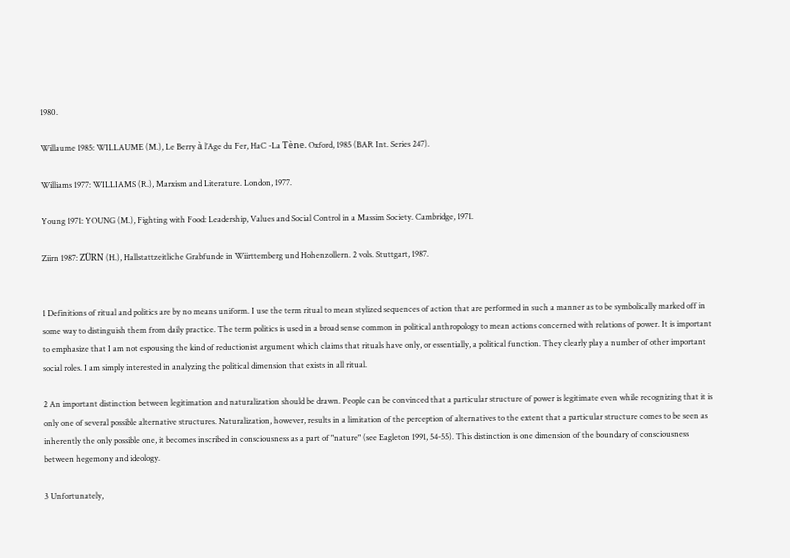1980.

Willaume 1985: WILLAUME (M.), Le Berry à l’Age du Fer, HaC -La Tène. Oxford, 1985 (BAR Int. Series 247).

Williams 1977: WILLIAMS (R.), Marxism and Literature. London, 1977.

Young 1971: YOUNG (M.), Fighting with Food: Leadership, Values and Social Control in a Massim Society. Cambridge, 1971.

Ziirn 1987: ZÜRN (H.), Hallstattzeitliche Grabfunde in Wiirttemberg und Hohenzollern. 2 vols. Stuttgart, 1987.


1 Definitions of ritual and politics are by no means uniform. I use the term ritual to mean stylized sequences of action that are performed in such a manner as to be symbolically marked off in some way to distinguish them from daily practice. The term politics is used in a broad sense common in political anthropology to mean actions concerned with relations of power. It is important to emphasize that I am not espousing the kind of reductionist argument which claims that rituals have only, or essentially, a political function. They clearly play a number of other important social roles. I am simply interested in analyzing the political dimension that exists in all ritual.

2 An important distinction between legitimation and naturalization should be drawn. People can be convinced that a particular structure of power is legitimate even while recognizing that it is only one of several possible alternative structures. Naturalization, however, results in a limitation of the perception of alternatives to the extent that a particular structure comes to be seen as inherently the only possible one, it becomes inscribed in consciousness as a part of "nature" (see Eagleton 1991, 54-55). This distinction is one dimension of the boundary of consciousness between hegemony and ideology.

3 Unfortunately,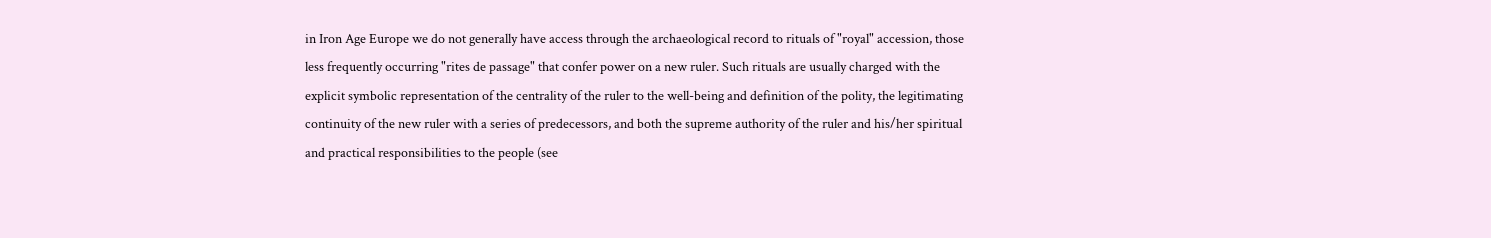in Iron Age Europe we do not generally have access through the archaeological record to rituals of "royal" accession, those less frequently occurring "rites de passage" that confer power on a new ruler. Such rituals are usually charged with the explicit symbolic representation of the centrality of the ruler to the well-being and definition of the polity, the legitimating continuity of the new ruler with a series of predecessors, and both the supreme authority of the ruler and his/her spiritual and practical responsibilities to the people (see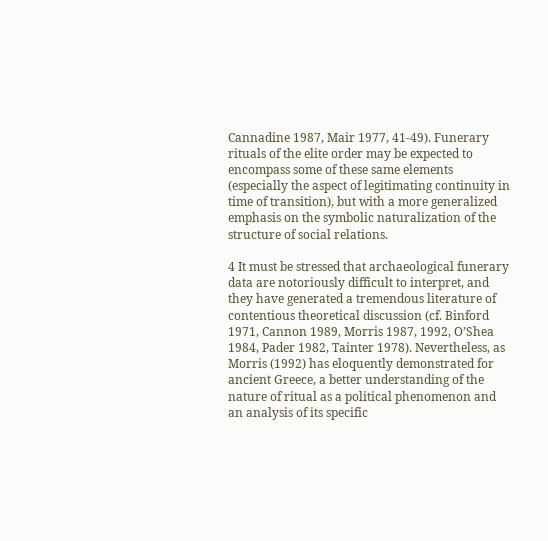Cannadine 1987, Mair 1977, 41-49). Funerary rituals of the elite order may be expected to encompass some of these same elements (especially the aspect of legitimating continuity in time of transition), but with a more generalized emphasis on the symbolic naturalization of the structure of social relations.

4 It must be stressed that archaeological funerary data are notoriously difficult to interpret, and they have generated a tremendous literature of contentious theoretical discussion (cf. Binford 1971, Cannon 1989, Morris 1987, 1992, O’Shea 1984, Pader 1982, Tainter 1978). Nevertheless, as Morris (1992) has eloquently demonstrated for ancient Greece, a better understanding of the nature of ritual as a political phenomenon and an analysis of its specific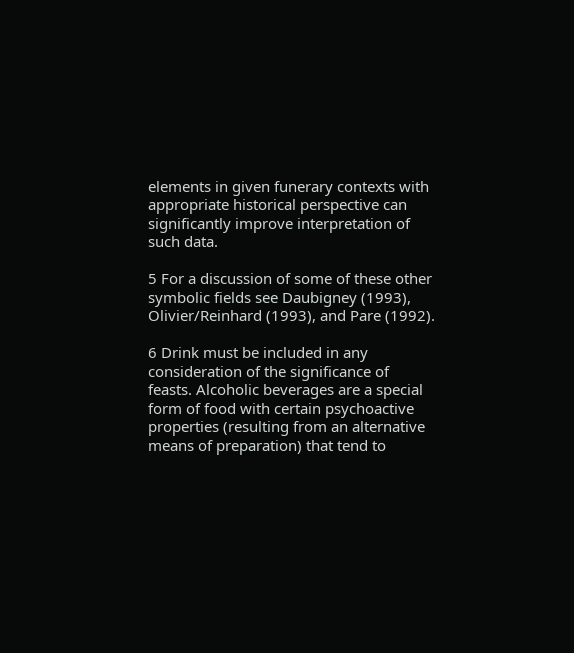elements in given funerary contexts with appropriate historical perspective can significantly improve interpretation of such data.

5 For a discussion of some of these other symbolic fields see Daubigney (1993), Olivier/Reinhard (1993), and Pare (1992).

6 Drink must be included in any consideration of the significance of feasts. Alcoholic beverages are a special form of food with certain psychoactive properties (resulting from an alternative means of preparation) that tend to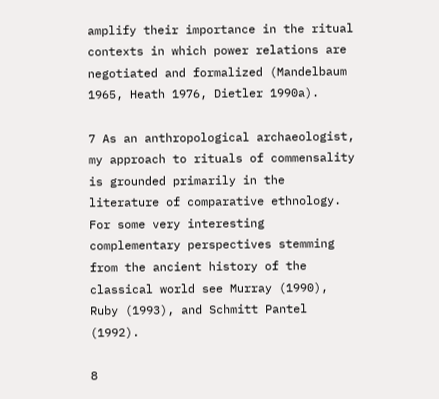amplify their importance in the ritual contexts in which power relations are negotiated and formalized (Mandelbaum 1965, Heath 1976, Dietler 1990a).

7 As an anthropological archaeologist, my approach to rituals of commensality is grounded primarily in the literature of comparative ethnology. For some very interesting complementary perspectives stemming from the ancient history of the classical world see Murray (1990), Ruby (1993), and Schmitt Pantel (1992).

8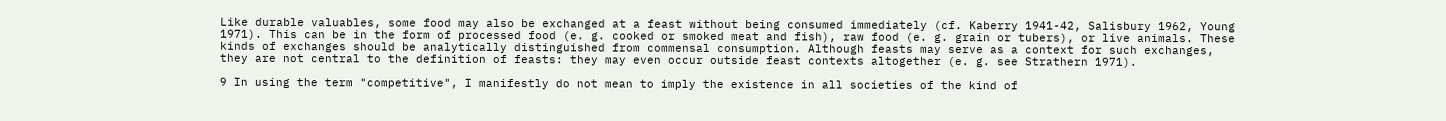Like durable valuables, some food may also be exchanged at a feast without being consumed immediately (cf. Kaberry 1941-42, Salisbury 1962, Young 1971). This can be in the form of processed food (e. g. cooked or smoked meat and fish), raw food (e. g. grain or tubers), or live animals. These kinds of exchanges should be analytically distinguished from commensal consumption. Although feasts may serve as a context for such exchanges, they are not central to the definition of feasts: they may even occur outside feast contexts altogether (e. g. see Strathern 1971).

9 In using the term "competitive", I manifestly do not mean to imply the existence in all societies of the kind of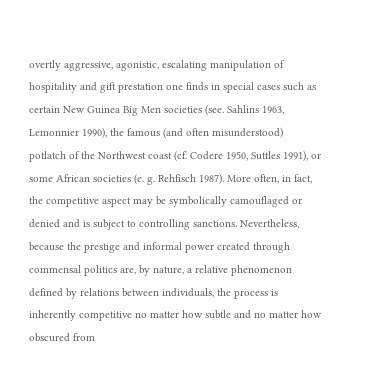overtly aggressive, agonistic, escalating manipulation of hospitality and gift prestation one finds in special cases such as certain New Guinea Big Men societies (see. Sahlins 1963, Lemonnier 1990), the famous (and often misunderstood) potlatch of the Northwest coast (cf. Codere 1950, Suttles 1991), or some African societies (e. g. Rehfisch 1987). More often, in fact, the competitive aspect may be symbolically camouflaged or denied and is subject to controlling sanctions. Nevertheless, because the prestige and informal power created through commensal politics are, by nature, a relative phenomenon defined by relations between individuals, the process is inherently competitive no matter how subtle and no matter how obscured from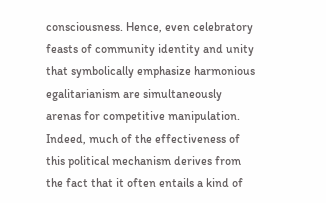consciousness. Hence, even celebratory feasts of community identity and unity that symbolically emphasize harmonious egalitarianism are simultaneously arenas for competitive manipulation. Indeed, much of the effectiveness of this political mechanism derives from the fact that it often entails a kind of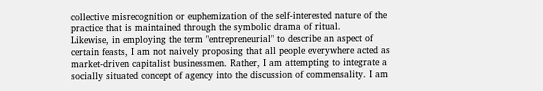collective misrecognition or euphemization of the self-interested nature of the practice that is maintained through the symbolic drama of ritual.
Likewise, in employing the term "entrepreneurial" to describe an aspect of certain feasts, I am not naively proposing that all people everywhere acted as market-driven capitalist businessmen. Rather, I am attempting to integrate a socially situated concept of agency into the discussion of commensality. I am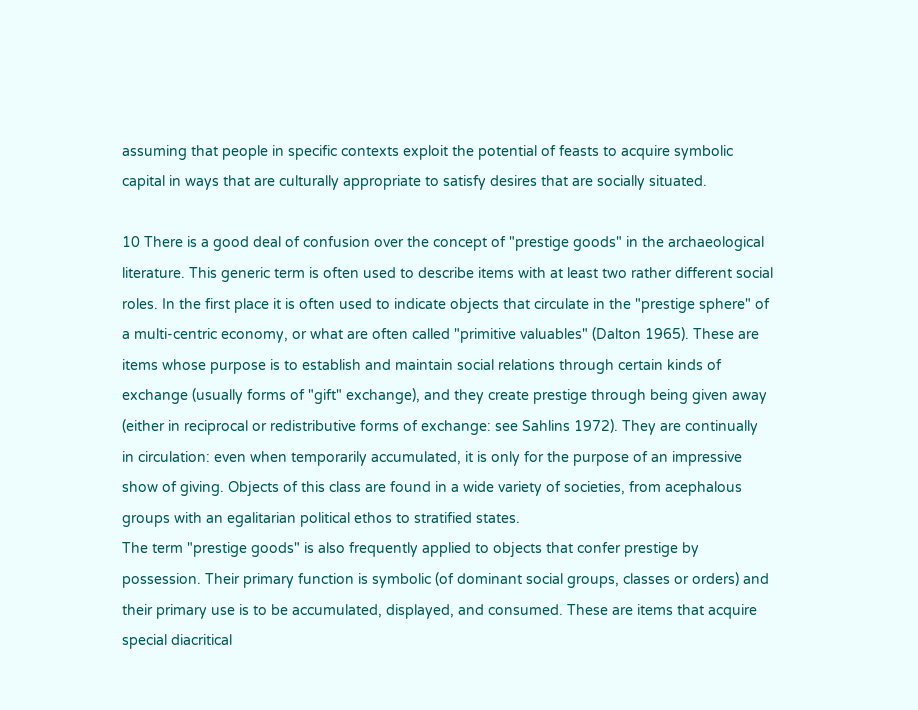assuming that people in specific contexts exploit the potential of feasts to acquire symbolic capital in ways that are culturally appropriate to satisfy desires that are socially situated.

10 There is a good deal of confusion over the concept of "prestige goods" in the archaeological literature. This generic term is often used to describe items with at least two rather different social roles. In the first place it is often used to indicate objects that circulate in the "prestige sphere" of a multi-centric economy, or what are often called "primitive valuables" (Dalton 1965). These are items whose purpose is to establish and maintain social relations through certain kinds of exchange (usually forms of "gift" exchange), and they create prestige through being given away (either in reciprocal or redistributive forms of exchange: see Sahlins 1972). They are continually in circulation: even when temporarily accumulated, it is only for the purpose of an impressive show of giving. Objects of this class are found in a wide variety of societies, from acephalous groups with an egalitarian political ethos to stratified states.
The term "prestige goods" is also frequently applied to objects that confer prestige by possession. Their primary function is symbolic (of dominant social groups, classes or orders) and their primary use is to be accumulated, displayed, and consumed. These are items that acquire special diacritical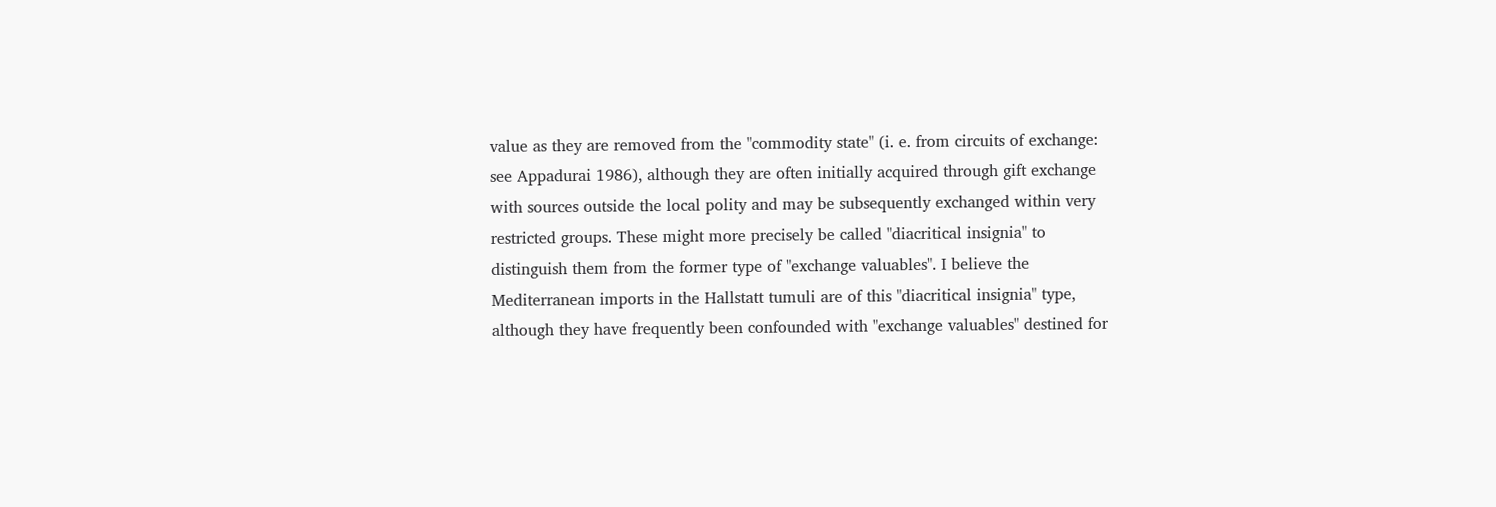value as they are removed from the "commodity state" (i. e. from circuits of exchange: see Appadurai 1986), although they are often initially acquired through gift exchange with sources outside the local polity and may be subsequently exchanged within very restricted groups. These might more precisely be called "diacritical insignia" to distinguish them from the former type of "exchange valuables". I believe the Mediterranean imports in the Hallstatt tumuli are of this "diacritical insignia" type, although they have frequently been confounded with "exchange valuables" destined for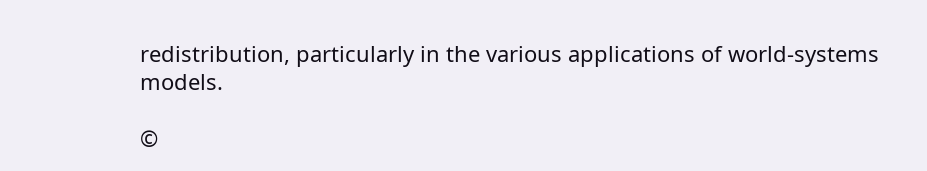redistribution, particularly in the various applications of world-systems models.

©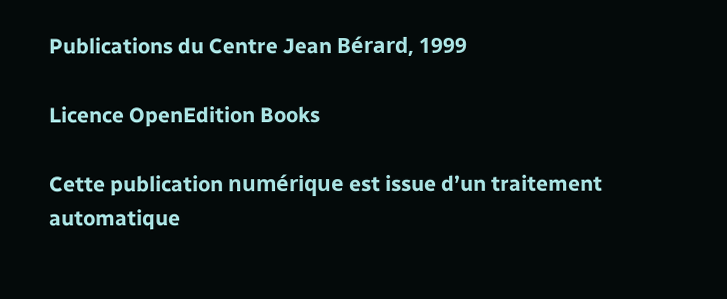Publications du Centre Jean Bérard, 1999

Licence OpenEdition Books

Cette publication numérique est issue d’un traitement automatique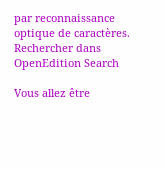par reconnaissance optique de caractères.
Rechercher dans OpenEdition Search

Vous allez être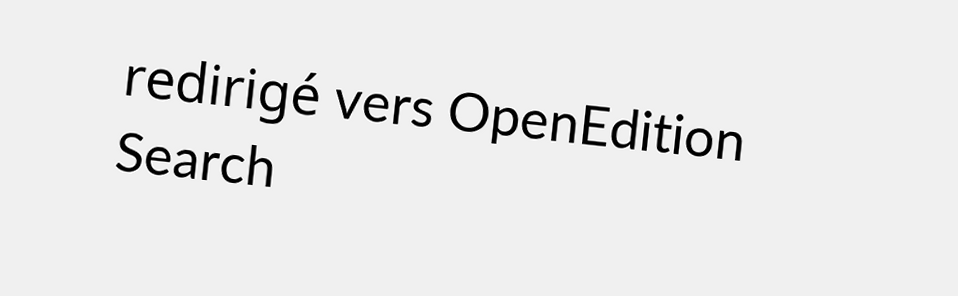redirigé vers OpenEdition Search